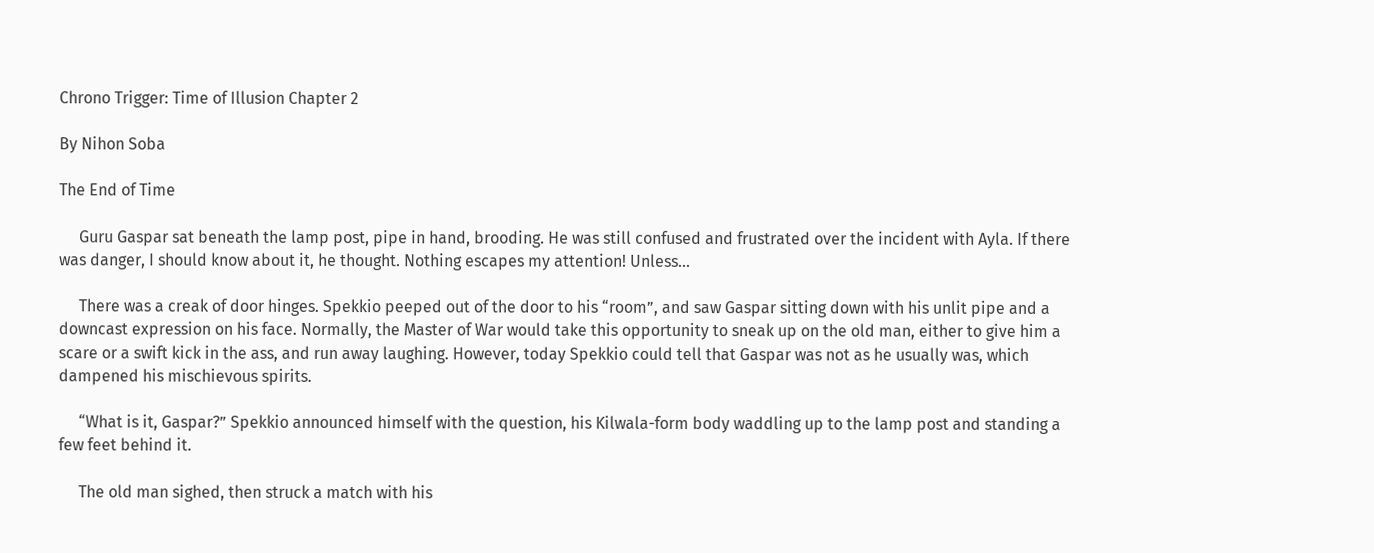Chrono Trigger: Time of Illusion Chapter 2

By Nihon Soba

The End of Time

     Guru Gaspar sat beneath the lamp post, pipe in hand, brooding. He was still confused and frustrated over the incident with Ayla. If there was danger, I should know about it, he thought. Nothing escapes my attention! Unless...

     There was a creak of door hinges. Spekkio peeped out of the door to his “room”, and saw Gaspar sitting down with his unlit pipe and a downcast expression on his face. Normally, the Master of War would take this opportunity to sneak up on the old man, either to give him a scare or a swift kick in the ass, and run away laughing. However, today Spekkio could tell that Gaspar was not as he usually was, which dampened his mischievous spirits.

     “What is it, Gaspar?” Spekkio announced himself with the question, his Kilwala-form body waddling up to the lamp post and standing a few feet behind it.

     The old man sighed, then struck a match with his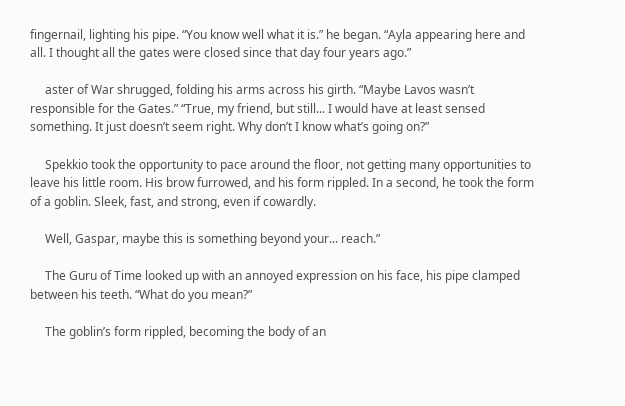fingernail, lighting his pipe. “You know well what it is.” he began. “Ayla appearing here and all. I thought all the gates were closed since that day four years ago.”

     aster of War shrugged, folding his arms across his girth. “Maybe Lavos wasn’t responsible for the Gates.” “True, my friend, but still... I would have at least sensed something. It just doesn’t seem right. Why don’t I know what’s going on?”

     Spekkio took the opportunity to pace around the floor, not getting many opportunities to leave his little room. His brow furrowed, and his form rippled. In a second, he took the form of a goblin. Sleek, fast, and strong, even if cowardly.

     Well, Gaspar, maybe this is something beyond your... reach.”

     The Guru of Time looked up with an annoyed expression on his face, his pipe clamped between his teeth. “What do you mean?”

     The goblin’s form rippled, becoming the body of an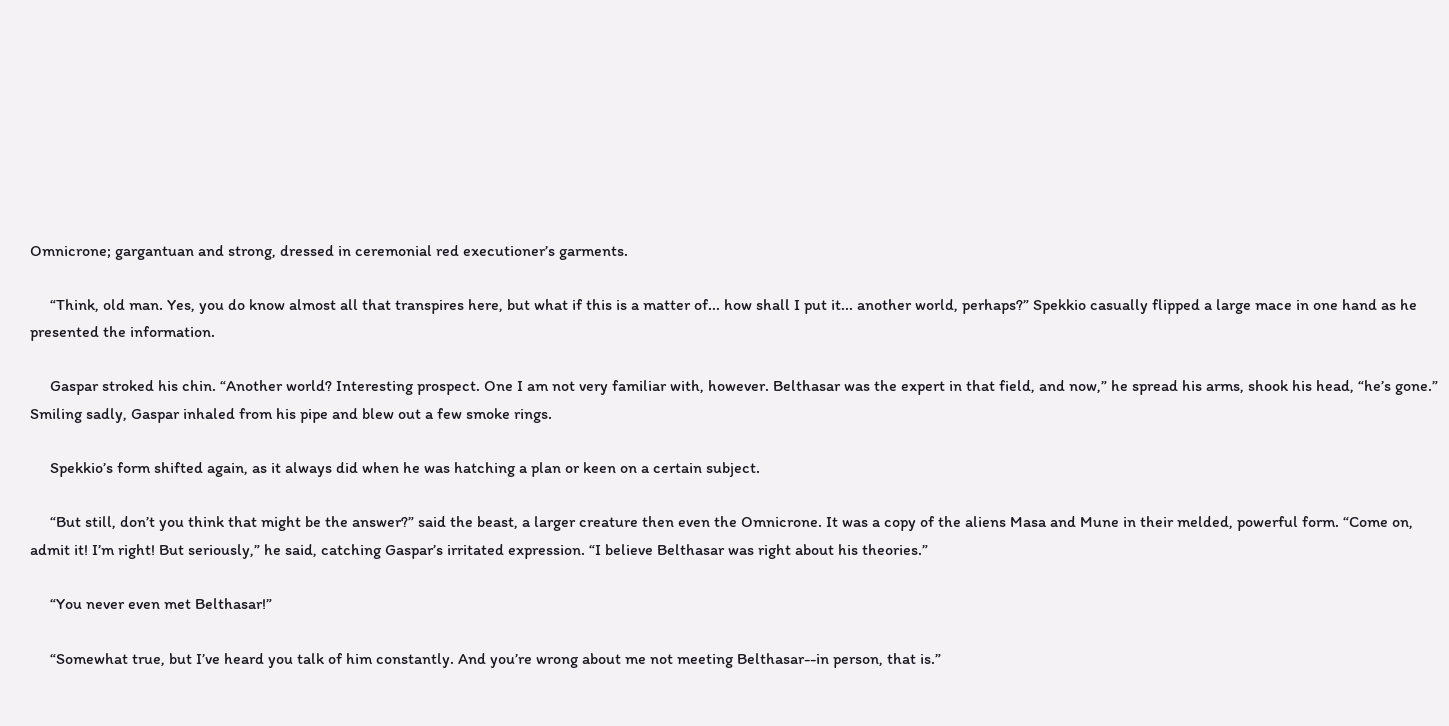Omnicrone; gargantuan and strong, dressed in ceremonial red executioner’s garments.

     “Think, old man. Yes, you do know almost all that transpires here, but what if this is a matter of... how shall I put it... another world, perhaps?” Spekkio casually flipped a large mace in one hand as he presented the information.

     Gaspar stroked his chin. “Another world? Interesting prospect. One I am not very familiar with, however. Belthasar was the expert in that field, and now,” he spread his arms, shook his head, “he’s gone.” Smiling sadly, Gaspar inhaled from his pipe and blew out a few smoke rings.

     Spekkio’s form shifted again, as it always did when he was hatching a plan or keen on a certain subject.

     “But still, don’t you think that might be the answer?” said the beast, a larger creature then even the Omnicrone. It was a copy of the aliens Masa and Mune in their melded, powerful form. “Come on, admit it! I’m right! But seriously,” he said, catching Gaspar’s irritated expression. “I believe Belthasar was right about his theories.”

     “You never even met Belthasar!”

     “Somewhat true, but I’ve heard you talk of him constantly. And you’re wrong about me not meeting Belthasar--in person, that is.”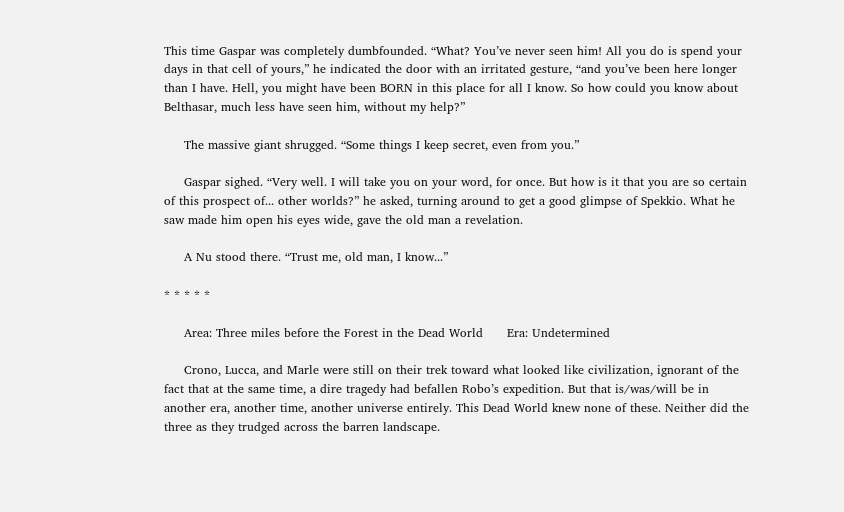This time Gaspar was completely dumbfounded. “What? You’ve never seen him! All you do is spend your days in that cell of yours,” he indicated the door with an irritated gesture, “and you’ve been here longer than I have. Hell, you might have been BORN in this place for all I know. So how could you know about Belthasar, much less have seen him, without my help?”

     The massive giant shrugged. “Some things I keep secret, even from you.”

     Gaspar sighed. “Very well. I will take you on your word, for once. But how is it that you are so certain of this prospect of... other worlds?” he asked, turning around to get a good glimpse of Spekkio. What he saw made him open his eyes wide, gave the old man a revelation.

     A Nu stood there. “Trust me, old man, I know...”

* * * * *

     Area: Three miles before the Forest in the Dead World      Era: Undetermined

     Crono, Lucca, and Marle were still on their trek toward what looked like civilization, ignorant of the fact that at the same time, a dire tragedy had befallen Robo’s expedition. But that is/was/will be in another era, another time, another universe entirely. This Dead World knew none of these. Neither did the three as they trudged across the barren landscape.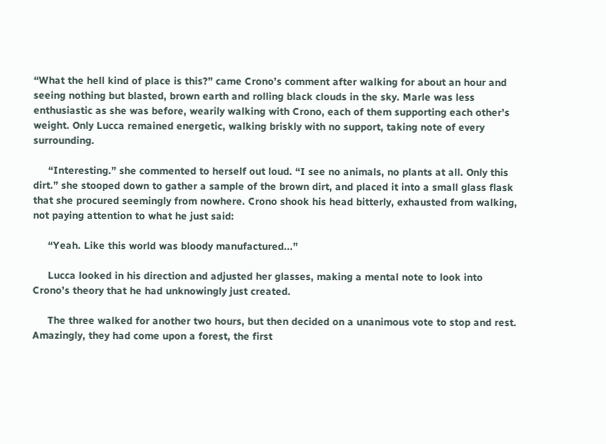“What the hell kind of place is this?” came Crono’s comment after walking for about an hour and seeing nothing but blasted, brown earth and rolling black clouds in the sky. Marle was less enthusiastic as she was before, wearily walking with Crono, each of them supporting each other’s weight. Only Lucca remained energetic, walking briskly with no support, taking note of every surrounding.

     “Interesting.” she commented to herself out loud. “I see no animals, no plants at all. Only this dirt.” she stooped down to gather a sample of the brown dirt, and placed it into a small glass flask that she procured seemingly from nowhere. Crono shook his head bitterly, exhausted from walking, not paying attention to what he just said:

     “Yeah. Like this world was bloody manufactured...”

     Lucca looked in his direction and adjusted her glasses, making a mental note to look into Crono’s theory that he had unknowingly just created.

     The three walked for another two hours, but then decided on a unanimous vote to stop and rest. Amazingly, they had come upon a forest, the first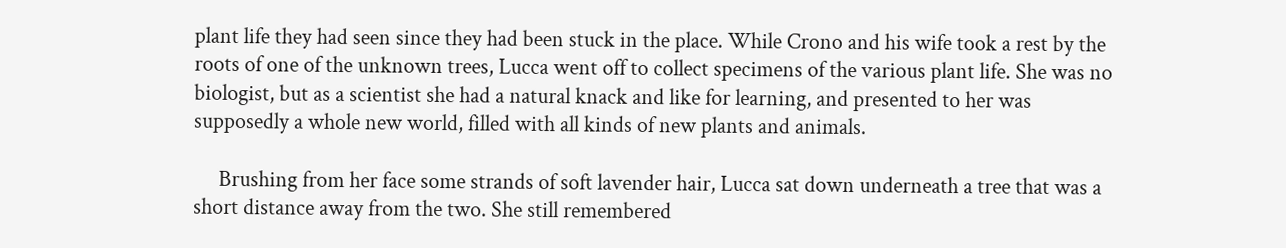plant life they had seen since they had been stuck in the place. While Crono and his wife took a rest by the roots of one of the unknown trees, Lucca went off to collect specimens of the various plant life. She was no biologist, but as a scientist she had a natural knack and like for learning, and presented to her was supposedly a whole new world, filled with all kinds of new plants and animals.

     Brushing from her face some strands of soft lavender hair, Lucca sat down underneath a tree that was a short distance away from the two. She still remembered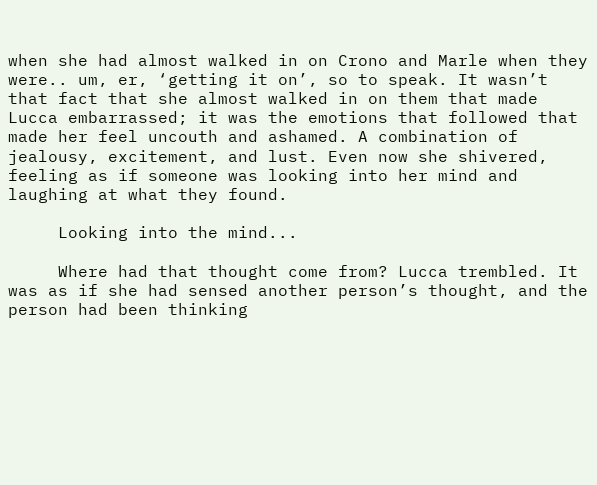when she had almost walked in on Crono and Marle when they were.. um, er, ‘getting it on’, so to speak. It wasn’t that fact that she almost walked in on them that made Lucca embarrassed; it was the emotions that followed that made her feel uncouth and ashamed. A combination of jealousy, excitement, and lust. Even now she shivered, feeling as if someone was looking into her mind and laughing at what they found.

     Looking into the mind...

     Where had that thought come from? Lucca trembled. It was as if she had sensed another person’s thought, and the person had been thinking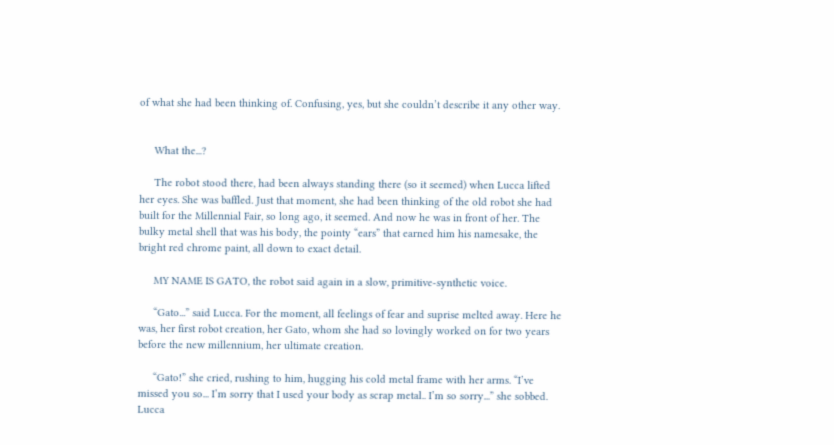of what she had been thinking of. Confusing, yes, but she couldn’t describe it any other way.


     What the...?

     The robot stood there, had been always standing there (so it seemed) when Lucca lifted her eyes. She was baffled. Just that moment, she had been thinking of the old robot she had built for the Millennial Fair, so long ago, it seemed. And now he was in front of her. The bulky metal shell that was his body, the pointy “ears” that earned him his namesake, the bright red chrome paint, all down to exact detail.

     MY NAME IS GATO, the robot said again in a slow, primitive-synthetic voice.

     “Gato...” said Lucca. For the moment, all feelings of fear and suprise melted away. Here he was, her first robot creation, her Gato, whom she had so lovingly worked on for two years before the new millennium, her ultimate creation.

     “Gato!” she cried, rushing to him, hugging his cold metal frame with her arms. “I’ve missed you so... I’m sorry that I used your body as scrap metal.. I’m so sorry...” she sobbed. Lucca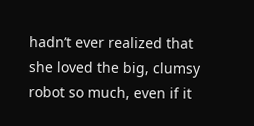hadn’t ever realized that she loved the big, clumsy robot so much, even if it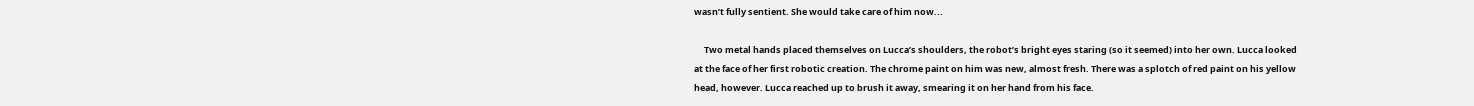wasn’t fully sentient. She would take care of him now...

     Two metal hands placed themselves on Lucca’s shoulders, the robot’s bright eyes staring (so it seemed) into her own. Lucca looked at the face of her first robotic creation. The chrome paint on him was new, almost fresh. There was a splotch of red paint on his yellow head, however. Lucca reached up to brush it away, smearing it on her hand from his face.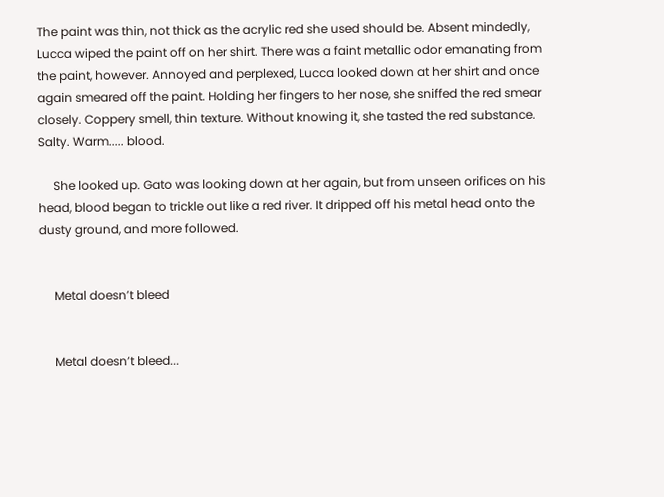The paint was thin, not thick as the acrylic red she used should be. Absent mindedly, Lucca wiped the paint off on her shirt. There was a faint metallic odor emanating from the paint, however. Annoyed and perplexed, Lucca looked down at her shirt and once again smeared off the paint. Holding her fingers to her nose, she sniffed the red smear closely. Coppery smell, thin texture. Without knowing it, she tasted the red substance. Salty. Warm..... blood.

     She looked up. Gato was looking down at her again, but from unseen orifices on his head, blood began to trickle out like a red river. It dripped off his metal head onto the dusty ground, and more followed.


     Metal doesn’t bleed


     Metal doesn’t bleed...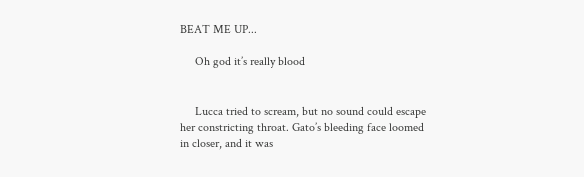BEAT ME UP...

     Oh god it’s really blood


     Lucca tried to scream, but no sound could escape her constricting throat. Gato’s bleeding face loomed in closer, and it was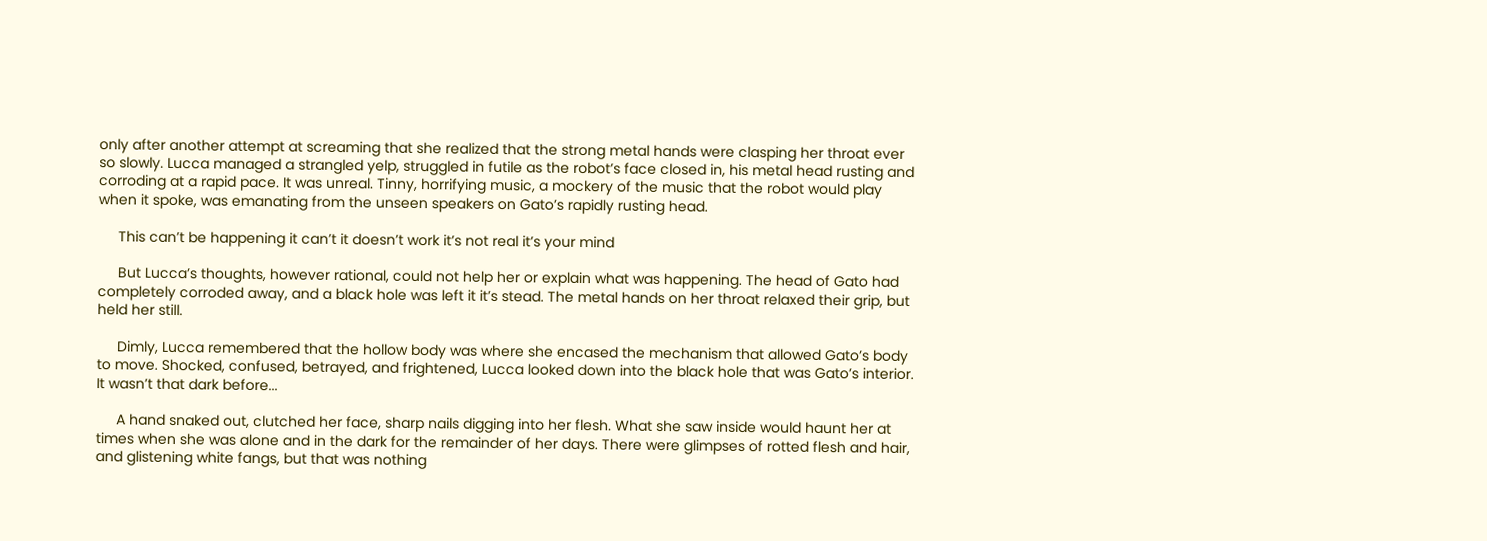only after another attempt at screaming that she realized that the strong metal hands were clasping her throat ever so slowly. Lucca managed a strangled yelp, struggled in futile as the robot’s face closed in, his metal head rusting and corroding at a rapid pace. It was unreal. Tinny, horrifying music, a mockery of the music that the robot would play when it spoke, was emanating from the unseen speakers on Gato’s rapidly rusting head.

     This can’t be happening it can’t it doesn’t work it’s not real it’s your mind

     But Lucca’s thoughts, however rational, could not help her or explain what was happening. The head of Gato had completely corroded away, and a black hole was left it it’s stead. The metal hands on her throat relaxed their grip, but held her still.

     Dimly, Lucca remembered that the hollow body was where she encased the mechanism that allowed Gato’s body to move. Shocked, confused, betrayed, and frightened, Lucca looked down into the black hole that was Gato’s interior. It wasn’t that dark before...

     A hand snaked out, clutched her face, sharp nails digging into her flesh. What she saw inside would haunt her at times when she was alone and in the dark for the remainder of her days. There were glimpses of rotted flesh and hair, and glistening white fangs, but that was nothing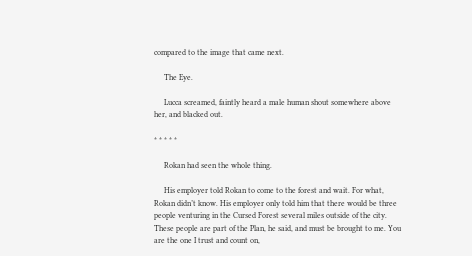compared to the image that came next.

     The Eye.

     Lucca screamed, faintly heard a male human shout somewhere above her, and blacked out.

* * * * *

     Rokan had seen the whole thing.

     His employer told Rokan to come to the forest and wait. For what, Rokan didn’t know. His employer only told him that there would be three people venturing in the Cursed Forest several miles outside of the city. These people are part of the Plan, he said, and must be brought to me. You are the one I trust and count on,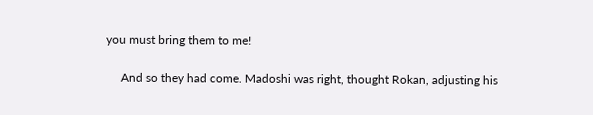you must bring them to me!

     And so they had come. Madoshi was right, thought Rokan, adjusting his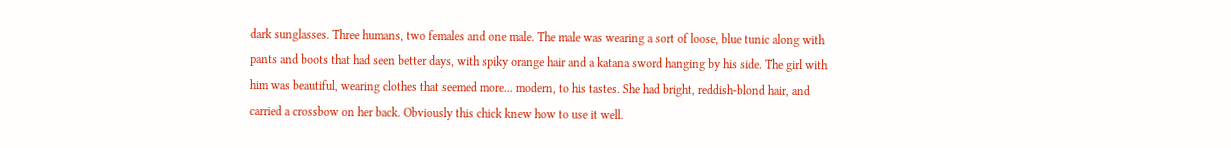dark sunglasses. Three humans, two females and one male. The male was wearing a sort of loose, blue tunic along with pants and boots that had seen better days, with spiky orange hair and a katana sword hanging by his side. The girl with him was beautiful, wearing clothes that seemed more... modern, to his tastes. She had bright, reddish-blond hair, and carried a crossbow on her back. Obviously this chick knew how to use it well.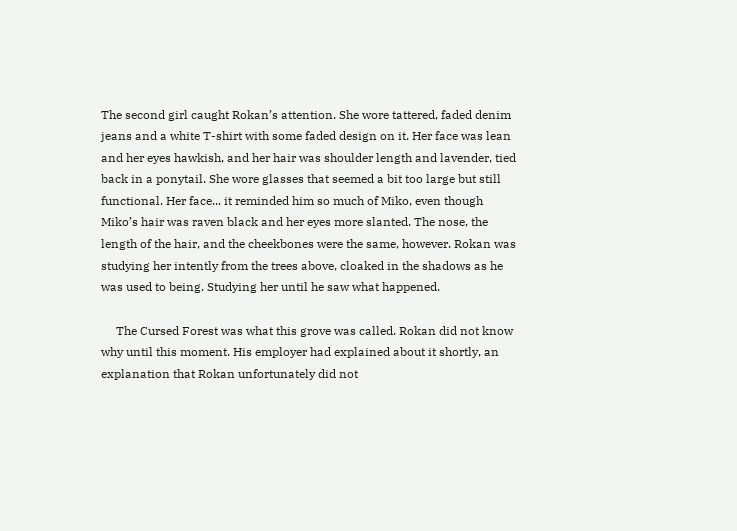The second girl caught Rokan’s attention. She wore tattered, faded denim jeans and a white T-shirt with some faded design on it. Her face was lean and her eyes hawkish, and her hair was shoulder length and lavender, tied back in a ponytail. She wore glasses that seemed a bit too large but still functional. Her face... it reminded him so much of Miko, even though Miko’s hair was raven black and her eyes more slanted. The nose, the length of the hair, and the cheekbones were the same, however. Rokan was studying her intently from the trees above, cloaked in the shadows as he was used to being. Studying her until he saw what happened.

     The Cursed Forest was what this grove was called. Rokan did not know why until this moment. His employer had explained about it shortly, an explanation that Rokan unfortunately did not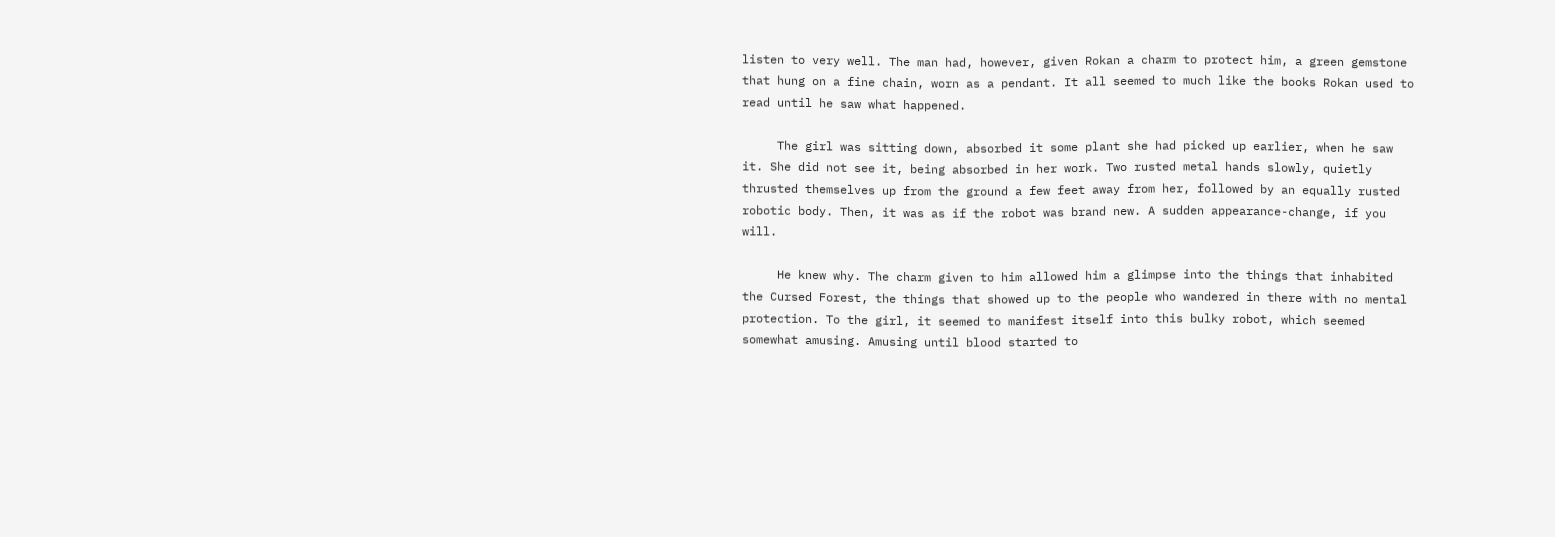listen to very well. The man had, however, given Rokan a charm to protect him, a green gemstone that hung on a fine chain, worn as a pendant. It all seemed to much like the books Rokan used to read until he saw what happened.

     The girl was sitting down, absorbed it some plant she had picked up earlier, when he saw it. She did not see it, being absorbed in her work. Two rusted metal hands slowly, quietly thrusted themselves up from the ground a few feet away from her, followed by an equally rusted robotic body. Then, it was as if the robot was brand new. A sudden appearance-change, if you will.

     He knew why. The charm given to him allowed him a glimpse into the things that inhabited the Cursed Forest, the things that showed up to the people who wandered in there with no mental protection. To the girl, it seemed to manifest itself into this bulky robot, which seemed somewhat amusing. Amusing until blood started to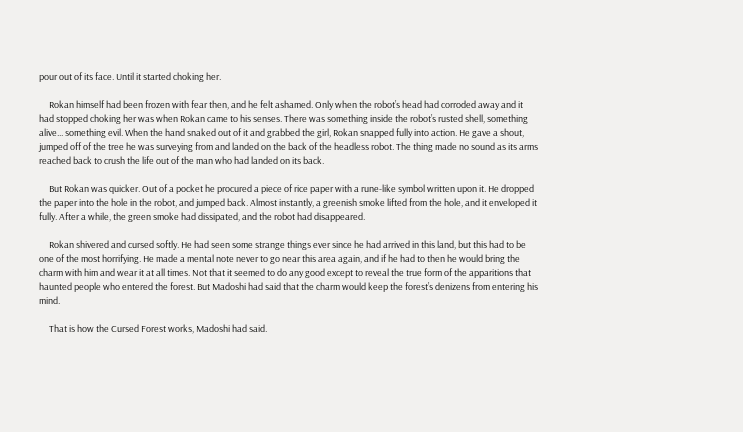pour out of its face. Until it started choking her.

     Rokan himself had been frozen with fear then, and he felt ashamed. Only when the robot’s head had corroded away and it had stopped choking her was when Rokan came to his senses. There was something inside the robot’s rusted shell, something alive... something evil. When the hand snaked out of it and grabbed the girl, Rokan snapped fully into action. He gave a shout, jumped off of the tree he was surveying from and landed on the back of the headless robot. The thing made no sound as its arms reached back to crush the life out of the man who had landed on its back.

     But Rokan was quicker. Out of a pocket he procured a piece of rice paper with a rune-like symbol written upon it. He dropped the paper into the hole in the robot, and jumped back. Almost instantly, a greenish smoke lifted from the hole, and it enveloped it fully. After a while, the green smoke had dissipated, and the robot had disappeared.

     Rokan shivered and cursed softly. He had seen some strange things ever since he had arrived in this land, but this had to be one of the most horrifying. He made a mental note never to go near this area again, and if he had to then he would bring the charm with him and wear it at all times. Not that it seemed to do any good except to reveal the true form of the apparitions that haunted people who entered the forest. But Madoshi had said that the charm would keep the forest’s denizens from entering his mind.

     That is how the Cursed Forest works, Madoshi had said.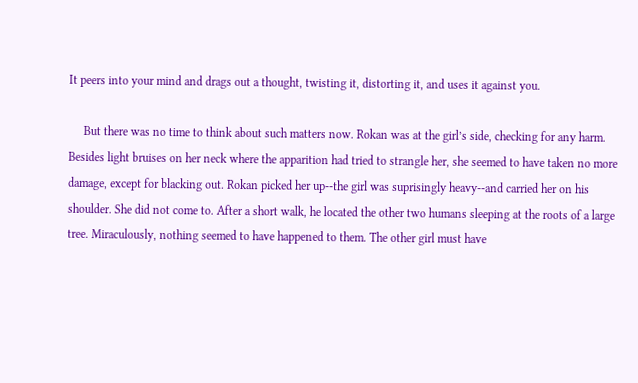It peers into your mind and drags out a thought, twisting it, distorting it, and uses it against you.

     But there was no time to think about such matters now. Rokan was at the girl’s side, checking for any harm. Besides light bruises on her neck where the apparition had tried to strangle her, she seemed to have taken no more damage, except for blacking out. Rokan picked her up--the girl was suprisingly heavy--and carried her on his shoulder. She did not come to. After a short walk, he located the other two humans sleeping at the roots of a large tree. Miraculously, nothing seemed to have happened to them. The other girl must have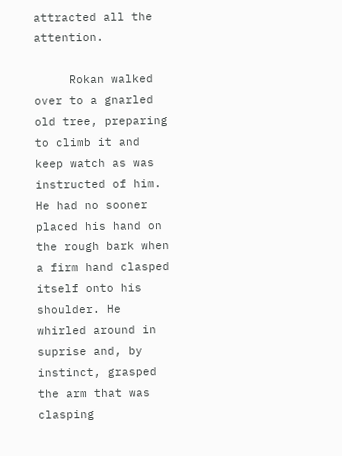attracted all the attention.

     Rokan walked over to a gnarled old tree, preparing to climb it and keep watch as was instructed of him. He had no sooner placed his hand on the rough bark when a firm hand clasped itself onto his shoulder. He whirled around in suprise and, by instinct, grasped the arm that was clasping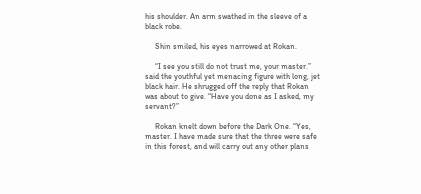his shoulder. An arm swathed in the sleeve of a black robe.

     Shin smiled, his eyes narrowed at Rokan.

     “I see you still do not trust me, your master.” said the youthful yet menacing figure with long, jet black hair. He shrugged off the reply that Rokan was about to give. “Have you done as I asked, my servant?”

     Rokan knelt down before the Dark One. “Yes, master. I have made sure that the three were safe in this forest, and will carry out any other plans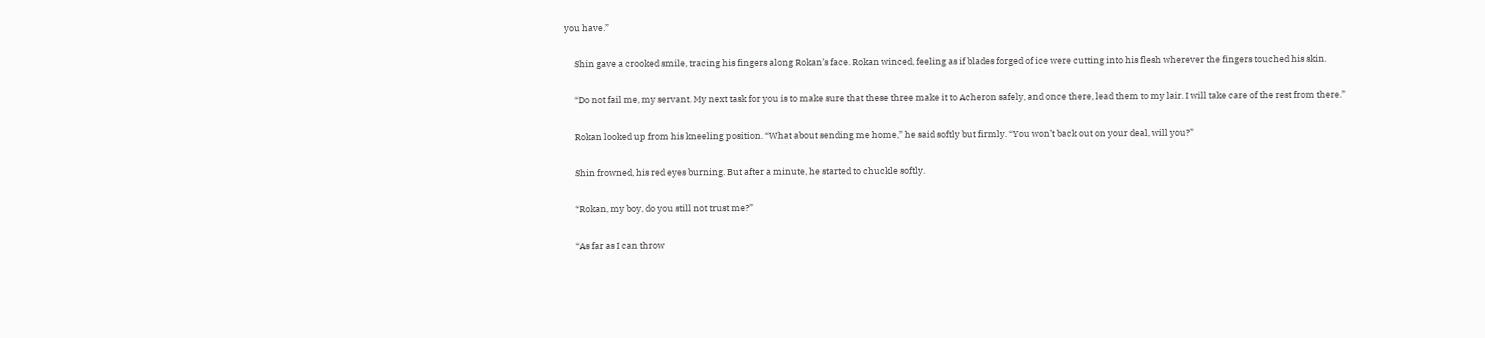you have.”

     Shin gave a crooked smile, tracing his fingers along Rokan’s face. Rokan winced, feeling as if blades forged of ice were cutting into his flesh wherever the fingers touched his skin.

     “Do not fail me, my servant. My next task for you is to make sure that these three make it to Acheron safely, and once there, lead them to my lair. I will take care of the rest from there.”

     Rokan looked up from his kneeling position. “What about sending me home,” he said softly but firmly. “You won’t back out on your deal, will you?”

     Shin frowned, his red eyes burning. But after a minute, he started to chuckle softly.

     “Rokan, my boy, do you still not trust me?”

     “As far as I can throw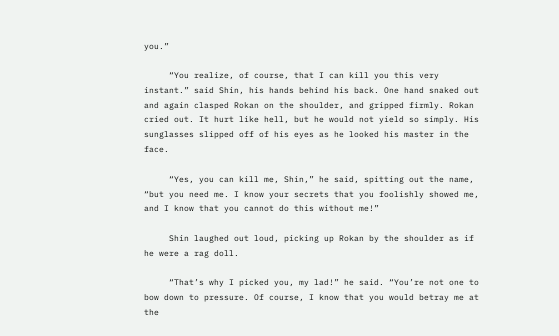you.”

     “You realize, of course, that I can kill you this very instant.” said Shin, his hands behind his back. One hand snaked out and again clasped Rokan on the shoulder, and gripped firmly. Rokan cried out. It hurt like hell, but he would not yield so simply. His sunglasses slipped off of his eyes as he looked his master in the face.

     “Yes, you can kill me, Shin,” he said, spitting out the name, “but you need me. I know your secrets that you foolishly showed me, and I know that you cannot do this without me!”

     Shin laughed out loud, picking up Rokan by the shoulder as if he were a rag doll.

     “That’s why I picked you, my lad!” he said. “You’re not one to bow down to pressure. Of course, I know that you would betray me at the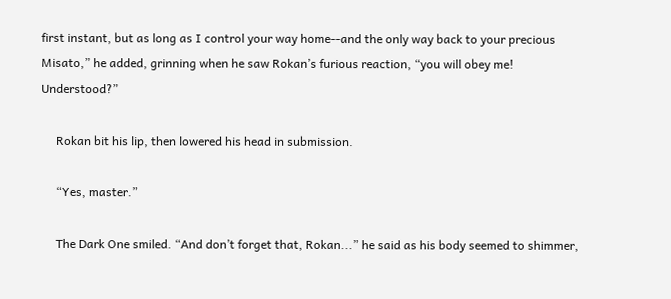first instant, but as long as I control your way home--and the only way back to your precious Misato,” he added, grinning when he saw Rokan’s furious reaction, “you will obey me! Understood?”

     Rokan bit his lip, then lowered his head in submission.

     “Yes, master.”

     The Dark One smiled. “And don’t forget that, Rokan...” he said as his body seemed to shimmer,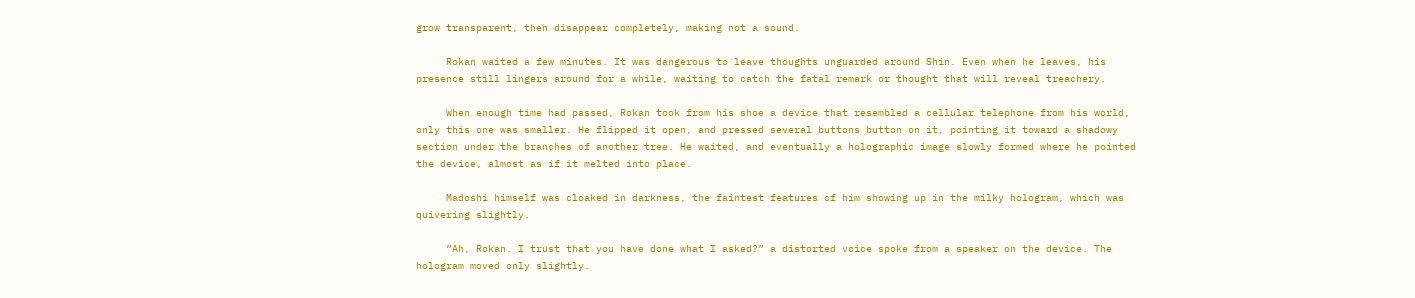grow transparent, then disappear completely, making not a sound.

     Rokan waited a few minutes. It was dangerous to leave thoughts unguarded around Shin. Even when he leaves, his presence still lingers around for a while, waiting to catch the fatal remark or thought that will reveal treachery.

     When enough time had passed, Rokan took from his shoe a device that resembled a cellular telephone from his world, only this one was smaller. He flipped it open, and pressed several buttons button on it, pointing it toward a shadowy section under the branches of another tree. He waited, and eventually a holographic image slowly formed where he pointed the device, almost as if it melted into place.

     Madoshi himself was cloaked in darkness, the faintest features of him showing up in the milky hologram, which was quivering slightly.

     “Ah, Rokan. I trust that you have done what I asked?” a distorted voice spoke from a speaker on the device. The hologram moved only slightly.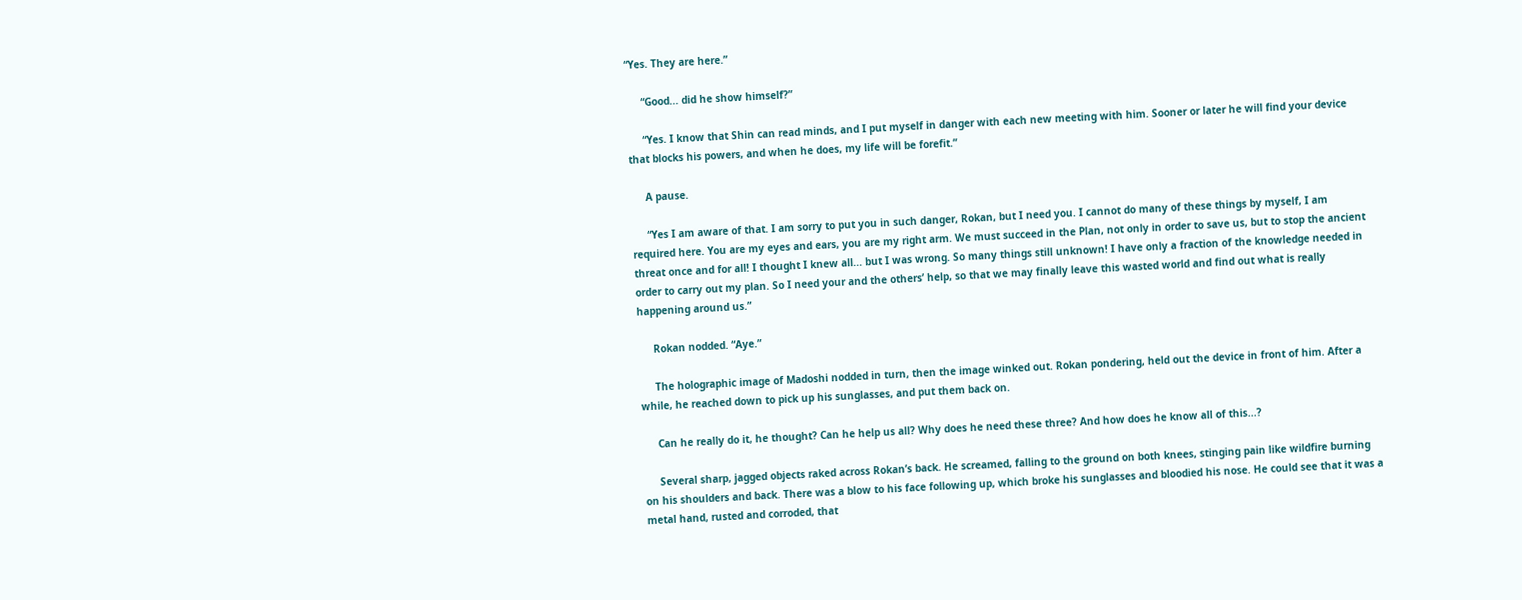“Yes. They are here.”

     “Good... did he show himself?”

     “Yes. I know that Shin can read minds, and I put myself in danger with each new meeting with him. Sooner or later he will find your device that blocks his powers, and when he does, my life will be forefit.”

     A pause.

     “Yes I am aware of that. I am sorry to put you in such danger, Rokan, but I need you. I cannot do many of these things by myself, I am required here. You are my eyes and ears, you are my right arm. We must succeed in the Plan, not only in order to save us, but to stop the ancient threat once and for all! I thought I knew all... but I was wrong. So many things still unknown! I have only a fraction of the knowledge needed in order to carry out my plan. So I need your and the others’ help, so that we may finally leave this wasted world and find out what is really happening around us.”

     Rokan nodded. “Aye.”

     The holographic image of Madoshi nodded in turn, then the image winked out. Rokan pondering, held out the device in front of him. After a while, he reached down to pick up his sunglasses, and put them back on.

     Can he really do it, he thought? Can he help us all? Why does he need these three? And how does he know all of this...?

     Several sharp, jagged objects raked across Rokan’s back. He screamed, falling to the ground on both knees, stinging pain like wildfire burning on his shoulders and back. There was a blow to his face following up, which broke his sunglasses and bloodied his nose. He could see that it was a metal hand, rusted and corroded, that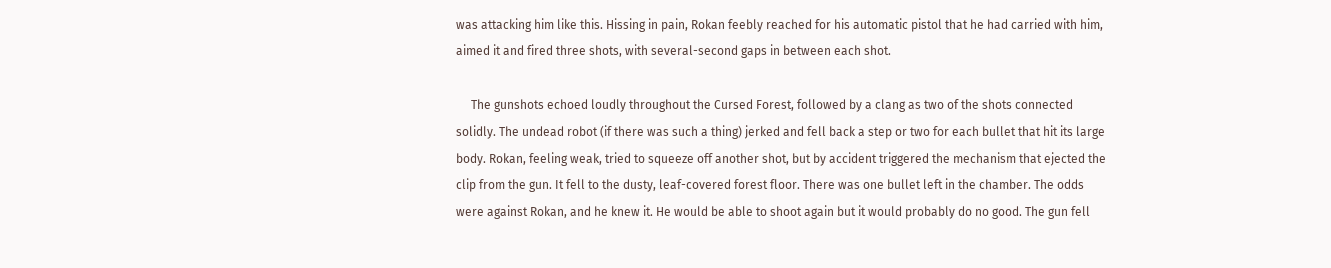was attacking him like this. Hissing in pain, Rokan feebly reached for his automatic pistol that he had carried with him, aimed it and fired three shots, with several-second gaps in between each shot.

     The gunshots echoed loudly throughout the Cursed Forest, followed by a clang as two of the shots connected solidly. The undead robot (if there was such a thing) jerked and fell back a step or two for each bullet that hit its large body. Rokan, feeling weak, tried to squeeze off another shot, but by accident triggered the mechanism that ejected the clip from the gun. It fell to the dusty, leaf-covered forest floor. There was one bullet left in the chamber. The odds were against Rokan, and he knew it. He would be able to shoot again but it would probably do no good. The gun fell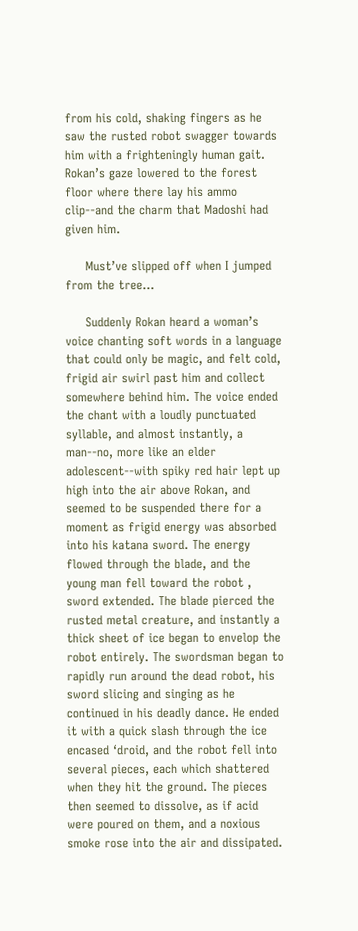from his cold, shaking fingers as he saw the rusted robot swagger towards him with a frighteningly human gait. Rokan’s gaze lowered to the forest floor where there lay his ammo clip--and the charm that Madoshi had given him.

     Must’ve slipped off when I jumped from the tree...

     Suddenly Rokan heard a woman’s voice chanting soft words in a language that could only be magic, and felt cold, frigid air swirl past him and collect somewhere behind him. The voice ended the chant with a loudly punctuated syllable, and almost instantly, a man--no, more like an elder adolescent--with spiky red hair lept up high into the air above Rokan, and seemed to be suspended there for a moment as frigid energy was absorbed into his katana sword. The energy flowed through the blade, and the young man fell toward the robot , sword extended. The blade pierced the rusted metal creature, and instantly a thick sheet of ice began to envelop the robot entirely. The swordsman began to rapidly run around the dead robot, his sword slicing and singing as he continued in his deadly dance. He ended it with a quick slash through the ice encased ‘droid, and the robot fell into several pieces, each which shattered when they hit the ground. The pieces then seemed to dissolve, as if acid were poured on them, and a noxious smoke rose into the air and dissipated.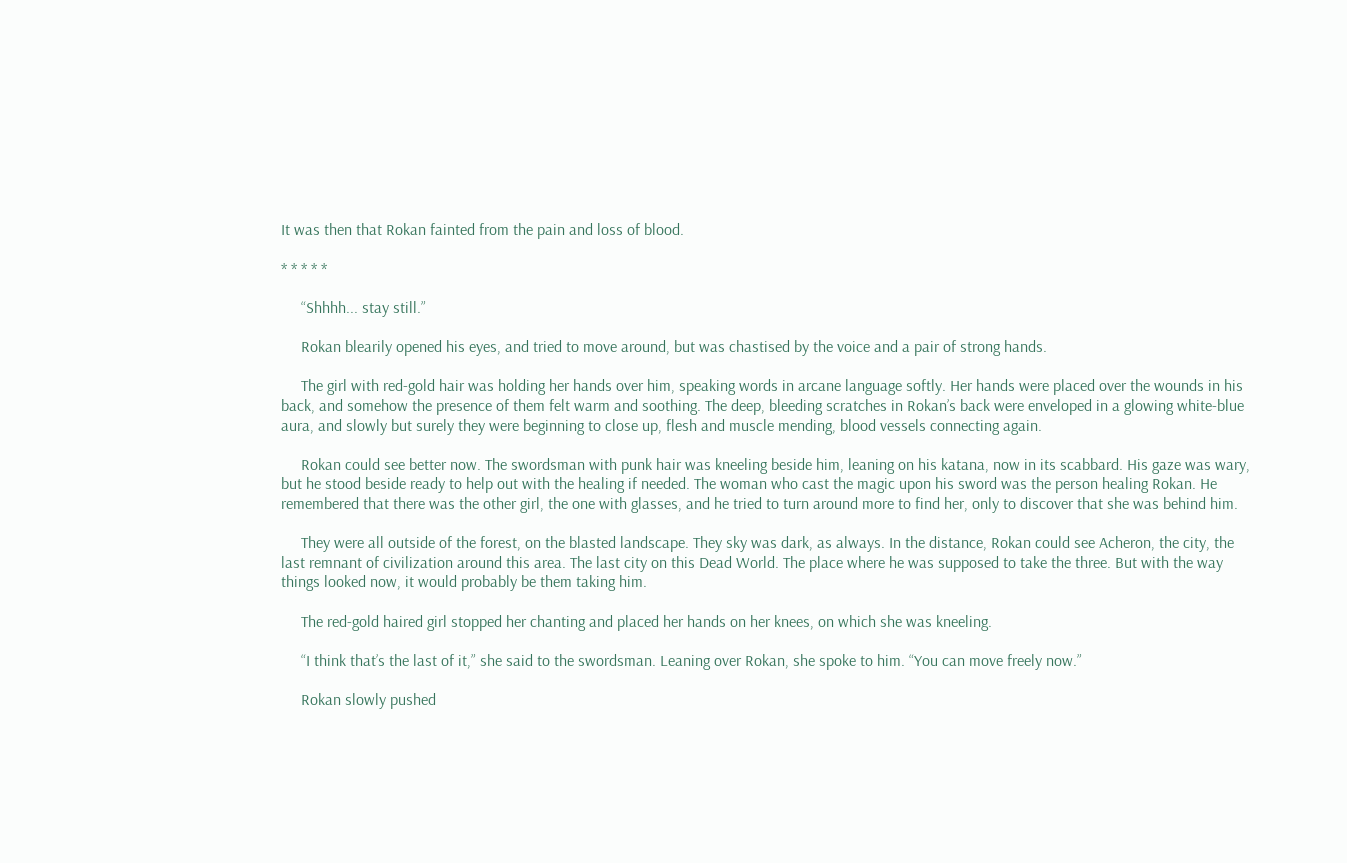It was then that Rokan fainted from the pain and loss of blood.

* * * * *

     “Shhhh... stay still.”

     Rokan blearily opened his eyes, and tried to move around, but was chastised by the voice and a pair of strong hands.

     The girl with red-gold hair was holding her hands over him, speaking words in arcane language softly. Her hands were placed over the wounds in his back, and somehow the presence of them felt warm and soothing. The deep, bleeding scratches in Rokan’s back were enveloped in a glowing white-blue aura, and slowly but surely they were beginning to close up, flesh and muscle mending, blood vessels connecting again.

     Rokan could see better now. The swordsman with punk hair was kneeling beside him, leaning on his katana, now in its scabbard. His gaze was wary, but he stood beside ready to help out with the healing if needed. The woman who cast the magic upon his sword was the person healing Rokan. He remembered that there was the other girl, the one with glasses, and he tried to turn around more to find her, only to discover that she was behind him.

     They were all outside of the forest, on the blasted landscape. They sky was dark, as always. In the distance, Rokan could see Acheron, the city, the last remnant of civilization around this area. The last city on this Dead World. The place where he was supposed to take the three. But with the way things looked now, it would probably be them taking him.

     The red-gold haired girl stopped her chanting and placed her hands on her knees, on which she was kneeling.

     “I think that’s the last of it,” she said to the swordsman. Leaning over Rokan, she spoke to him. “You can move freely now.”

     Rokan slowly pushed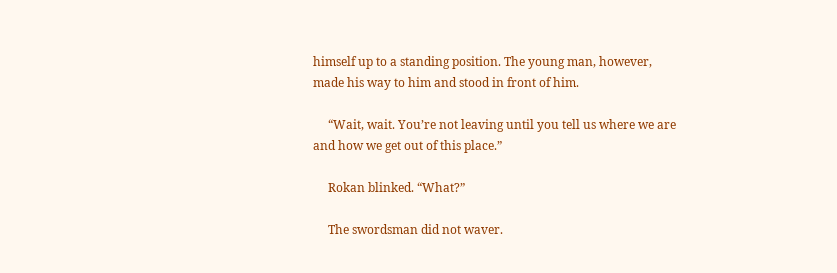himself up to a standing position. The young man, however, made his way to him and stood in front of him.

     “Wait, wait. You’re not leaving until you tell us where we are and how we get out of this place.”

     Rokan blinked. “What?”

     The swordsman did not waver.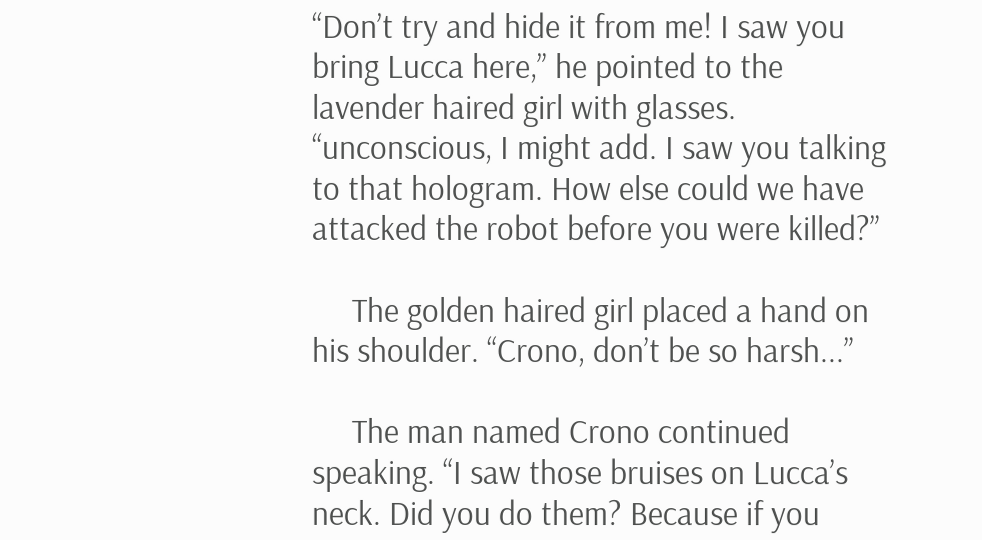“Don’t try and hide it from me! I saw you bring Lucca here,” he pointed to the lavender haired girl with glasses. “unconscious, I might add. I saw you talking to that hologram. How else could we have attacked the robot before you were killed?”

     The golden haired girl placed a hand on his shoulder. “Crono, don’t be so harsh...”

     The man named Crono continued speaking. “I saw those bruises on Lucca’s neck. Did you do them? Because if you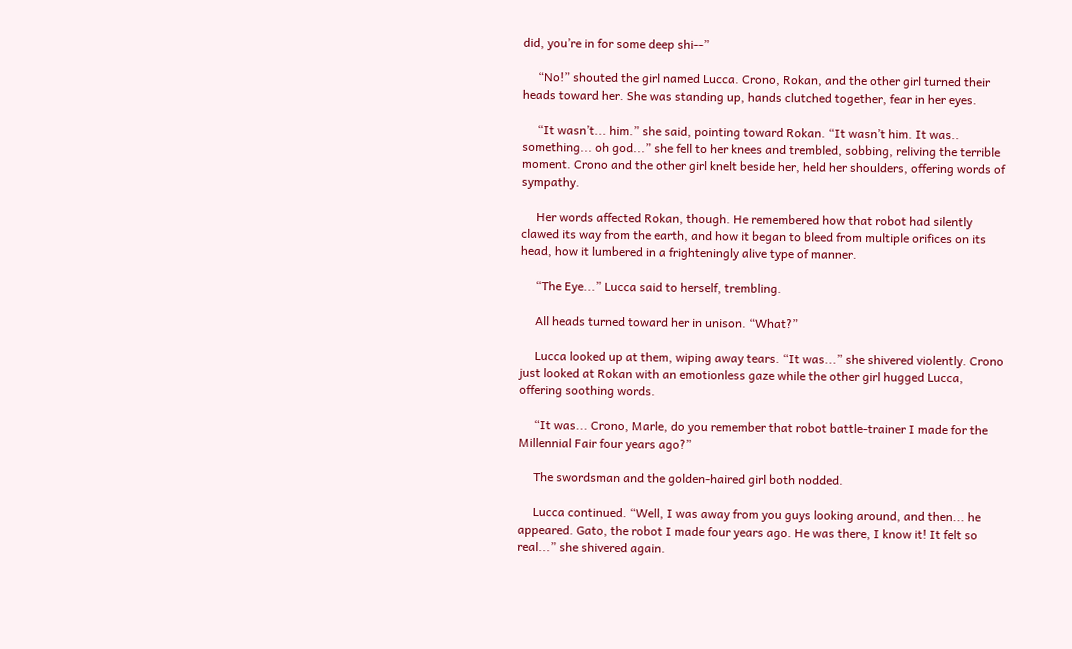did, you’re in for some deep shi--”

     “No!” shouted the girl named Lucca. Crono, Rokan, and the other girl turned their heads toward her. She was standing up, hands clutched together, fear in her eyes.

     “It wasn’t... him.” she said, pointing toward Rokan. “It wasn’t him. It was.. something... oh god...” she fell to her knees and trembled, sobbing, reliving the terrible moment. Crono and the other girl knelt beside her, held her shoulders, offering words of sympathy.

     Her words affected Rokan, though. He remembered how that robot had silently clawed its way from the earth, and how it began to bleed from multiple orifices on its head, how it lumbered in a frighteningly alive type of manner.

     “The Eye...” Lucca said to herself, trembling.

     All heads turned toward her in unison. “What?”

     Lucca looked up at them, wiping away tears. “It was...” she shivered violently. Crono just looked at Rokan with an emotionless gaze while the other girl hugged Lucca, offering soothing words.

     “It was... Crono, Marle, do you remember that robot battle-trainer I made for the Millennial Fair four years ago?”

     The swordsman and the golden-haired girl both nodded.

     Lucca continued. “Well, I was away from you guys looking around, and then... he appeared. Gato, the robot I made four years ago. He was there, I know it! It felt so real...” she shivered again.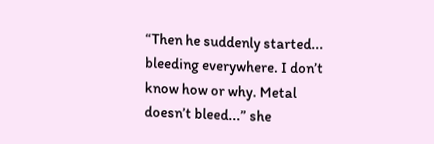“Then he suddenly started... bleeding everywhere. I don’t know how or why. Metal doesn’t bleed...” she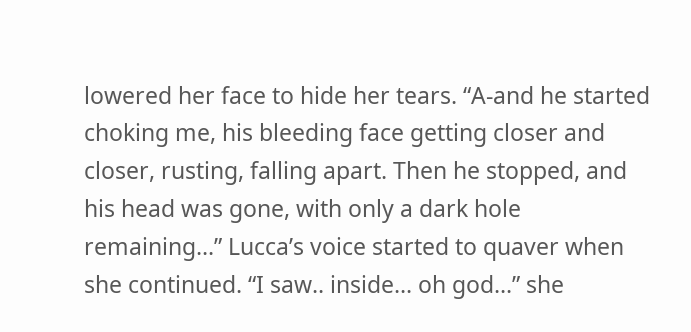lowered her face to hide her tears. “A-and he started choking me, his bleeding face getting closer and closer, rusting, falling apart. Then he stopped, and his head was gone, with only a dark hole remaining...” Lucca’s voice started to quaver when she continued. “I saw.. inside... oh god...” she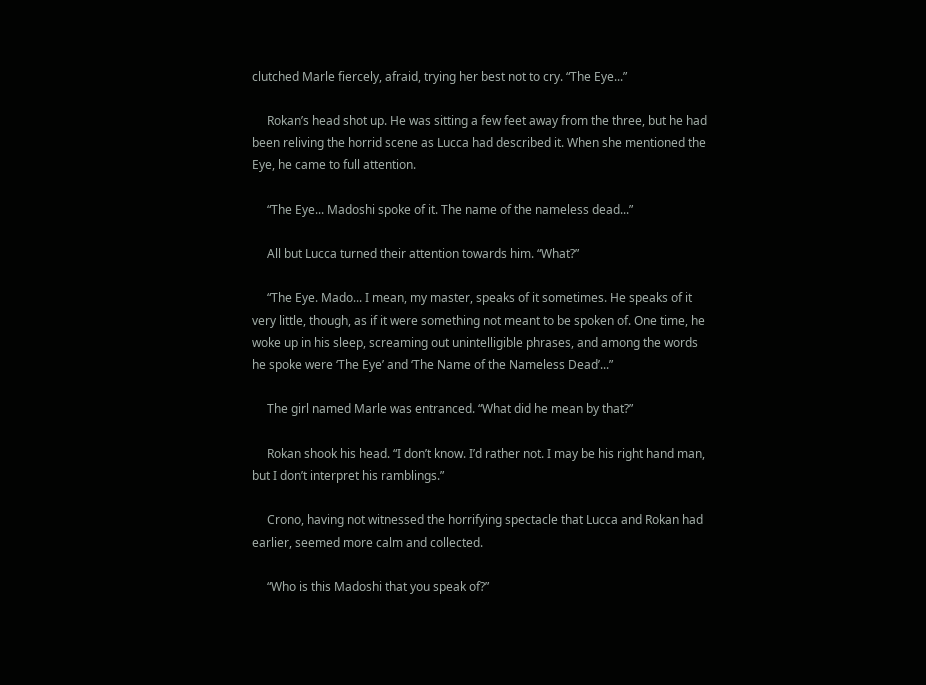clutched Marle fiercely, afraid, trying her best not to cry. “The Eye...”

     Rokan’s head shot up. He was sitting a few feet away from the three, but he had been reliving the horrid scene as Lucca had described it. When she mentioned the Eye, he came to full attention.

     “The Eye... Madoshi spoke of it. The name of the nameless dead...”

     All but Lucca turned their attention towards him. “What?”

     “The Eye. Mado... I mean, my master, speaks of it sometimes. He speaks of it very little, though, as if it were something not meant to be spoken of. One time, he woke up in his sleep, screaming out unintelligible phrases, and among the words he spoke were ‘The Eye’ and ‘The Name of the Nameless Dead’...”

     The girl named Marle was entranced. “What did he mean by that?”

     Rokan shook his head. “I don’t know. I’d rather not. I may be his right hand man, but I don’t interpret his ramblings.”

     Crono, having not witnessed the horrifying spectacle that Lucca and Rokan had earlier, seemed more calm and collected.

     “Who is this Madoshi that you speak of?”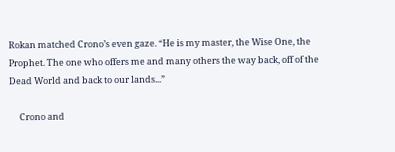Rokan matched Crono’s even gaze. “He is my master, the Wise One, the Prophet. The one who offers me and many others the way back, off of the Dead World and back to our lands...”

     Crono and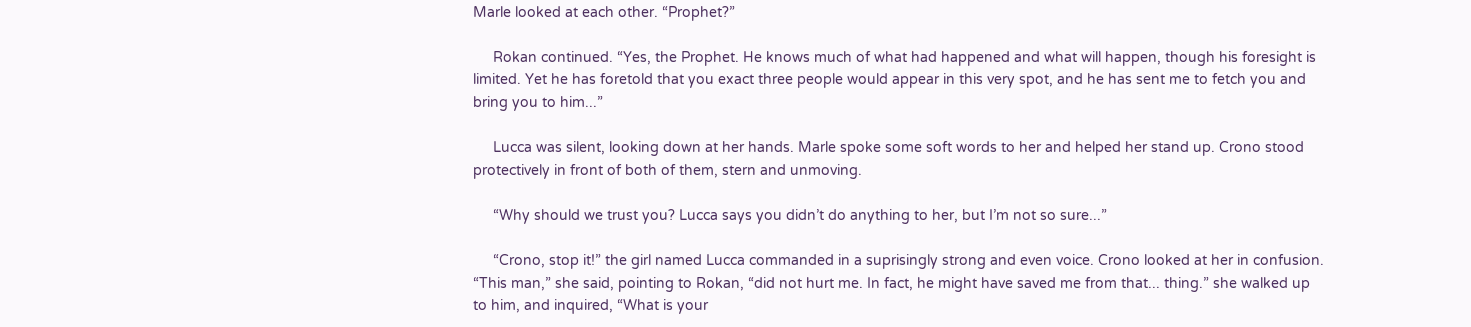Marle looked at each other. “Prophet?”

     Rokan continued. “Yes, the Prophet. He knows much of what had happened and what will happen, though his foresight is limited. Yet he has foretold that you exact three people would appear in this very spot, and he has sent me to fetch you and bring you to him...”

     Lucca was silent, looking down at her hands. Marle spoke some soft words to her and helped her stand up. Crono stood protectively in front of both of them, stern and unmoving.

     “Why should we trust you? Lucca says you didn’t do anything to her, but I’m not so sure...”

     “Crono, stop it!” the girl named Lucca commanded in a suprisingly strong and even voice. Crono looked at her in confusion. “This man,” she said, pointing to Rokan, “did not hurt me. In fact, he might have saved me from that... thing.” she walked up to him, and inquired, “What is your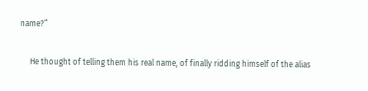name?”

     He thought of telling them his real name, of finally ridding himself of the alias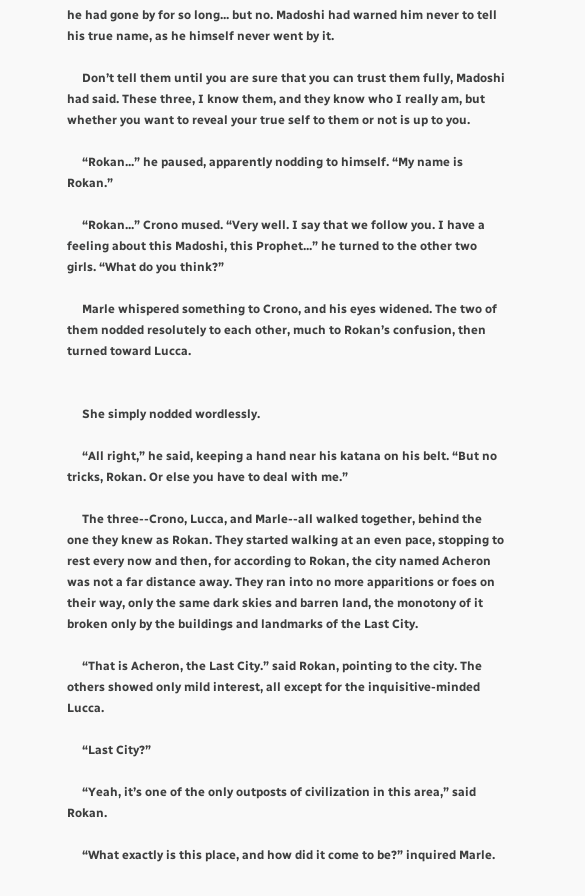he had gone by for so long... but no. Madoshi had warned him never to tell his true name, as he himself never went by it.

     Don’t tell them until you are sure that you can trust them fully, Madoshi had said. These three, I know them, and they know who I really am, but whether you want to reveal your true self to them or not is up to you.

     “Rokan...” he paused, apparently nodding to himself. “My name is Rokan.”

     “Rokan...” Crono mused. “Very well. I say that we follow you. I have a feeling about this Madoshi, this Prophet...” he turned to the other two girls. “What do you think?”

     Marle whispered something to Crono, and his eyes widened. The two of them nodded resolutely to each other, much to Rokan’s confusion, then turned toward Lucca.


     She simply nodded wordlessly.

     “All right,” he said, keeping a hand near his katana on his belt. “But no tricks, Rokan. Or else you have to deal with me.”

     The three--Crono, Lucca, and Marle--all walked together, behind the one they knew as Rokan. They started walking at an even pace, stopping to rest every now and then, for according to Rokan, the city named Acheron was not a far distance away. They ran into no more apparitions or foes on their way, only the same dark skies and barren land, the monotony of it broken only by the buildings and landmarks of the Last City.

     “That is Acheron, the Last City.” said Rokan, pointing to the city. The others showed only mild interest, all except for the inquisitive-minded Lucca.

     “Last City?”

     “Yeah, it’s one of the only outposts of civilization in this area,” said Rokan.

     “What exactly is this place, and how did it come to be?” inquired Marle.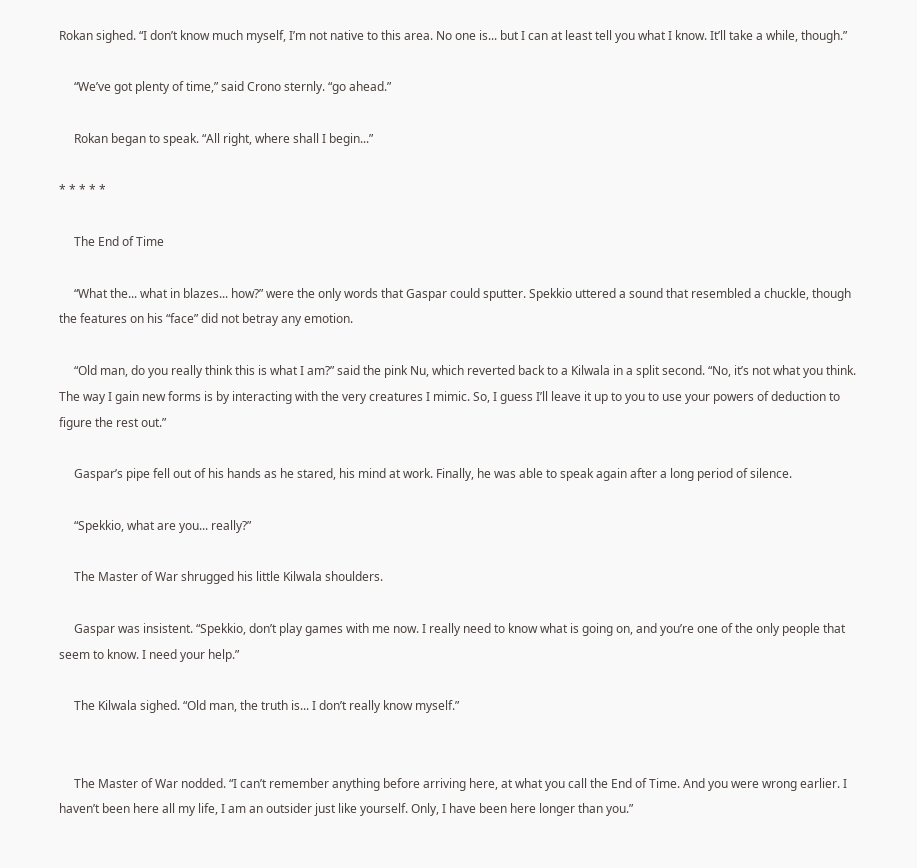Rokan sighed. “I don’t know much myself, I’m not native to this area. No one is... but I can at least tell you what I know. It’ll take a while, though.”

     “We’ve got plenty of time,” said Crono sternly. “go ahead.”

     Rokan began to speak. “All right, where shall I begin...”

* * * * *

     The End of Time

     “What the... what in blazes... how?” were the only words that Gaspar could sputter. Spekkio uttered a sound that resembled a chuckle, though the features on his “face” did not betray any emotion.

     “Old man, do you really think this is what I am?” said the pink Nu, which reverted back to a Kilwala in a split second. “No, it’s not what you think. The way I gain new forms is by interacting with the very creatures I mimic. So, I guess I’ll leave it up to you to use your powers of deduction to figure the rest out.”

     Gaspar’s pipe fell out of his hands as he stared, his mind at work. Finally, he was able to speak again after a long period of silence.

     “Spekkio, what are you... really?”

     The Master of War shrugged his little Kilwala shoulders.

     Gaspar was insistent. “Spekkio, don’t play games with me now. I really need to know what is going on, and you’re one of the only people that seem to know. I need your help.”

     The Kilwala sighed. “Old man, the truth is... I don’t really know myself.”


     The Master of War nodded. “I can’t remember anything before arriving here, at what you call the End of Time. And you were wrong earlier. I haven’t been here all my life, I am an outsider just like yourself. Only, I have been here longer than you.”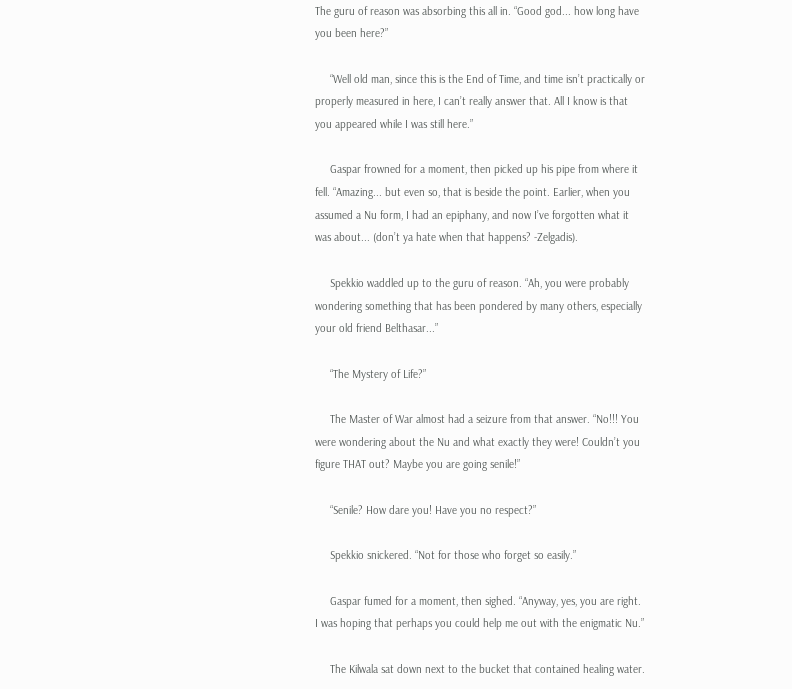The guru of reason was absorbing this all in. “Good god... how long have you been here?”

     “Well old man, since this is the End of Time, and time isn’t practically or properly measured in here, I can’t really answer that. All I know is that you appeared while I was still here.”

     Gaspar frowned for a moment, then picked up his pipe from where it fell. “Amazing... but even so, that is beside the point. Earlier, when you assumed a Nu form, I had an epiphany, and now I’ve forgotten what it was about... (don’t ya hate when that happens? -Zelgadis).

     Spekkio waddled up to the guru of reason. “Ah, you were probably wondering something that has been pondered by many others, especially your old friend Belthasar...”

     “The Mystery of Life?”

     The Master of War almost had a seizure from that answer. “No!!! You were wondering about the Nu and what exactly they were! Couldn’t you figure THAT out? Maybe you are going senile!”

     “Senile? How dare you! Have you no respect?”

     Spekkio snickered. “Not for those who forget so easily.”

     Gaspar fumed for a moment, then sighed. “Anyway, yes, you are right. I was hoping that perhaps you could help me out with the enigmatic Nu.”

     The Kilwala sat down next to the bucket that contained healing water.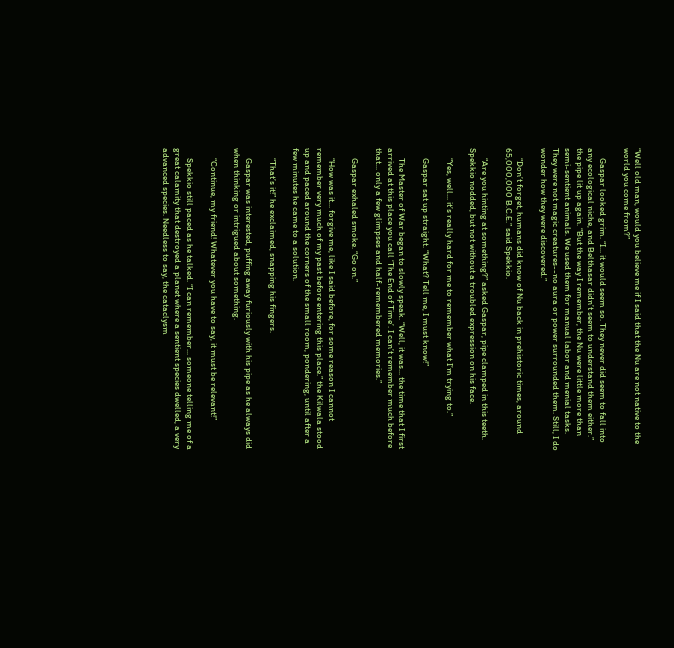“Well old man, would you believe me if I said that the Nu are not native to the world you come from?”

     Gaspar looked grim. “I... it would seem so. They never did seem to fall into any ecological niche, and Belthasar didn’t seem to understand them either.” the pipe lit up again. “But the way I remember, the Nu were little more than semi-sentient animals. We used them for manual labor and menial tasks. They were not magic creatures--no aura or power surrounded them. Still, I do wonder how they were discovered.”

     “Don’t forget, humans did know of Nu back in prehistoric times, around 65,000,000 B.C.E.” said Spekkio.

     “Are you hinting at something?” asked Gaspar, pipe clamped in this teeth. Spekkio nodded, but not without a troubled expression on his face.

     “Yes, well... it’s really hard for me to remember what I’m trying to.”

     Gaspar sat up straight. “What? Tell me, I must know!”

     The Master of War began to slowly speak. “Well, it was... the time that I first arrived at this place you call ‘The End of Time’. I can’t remember much before that... only a few glimpses and half-remembered memories.”

     Gaspar exhaled smoke. “Go on.”

     “How was it... forgive me, like I said before, for some reason I cannot remember very much of my past before entering this place.” the Kilwala stood up and paced around the corners of the small room, pondering, until after a few minutes he came to a solution.

     “That’s it!” he exclaimed, snapping his fingers.

     Gaspar was interested, puffing away furiously with his pipe as he always did when thinking or intrigued about something.

     “Continue, my friend! Whatever you have to say, it must be relevant!”

     Spekkio still paced as he talked. “I can remember... someone telling me of a great calamity that destroyed a planet where a sentient species dwelled, a very advanced species. Needless to say, the cataclysm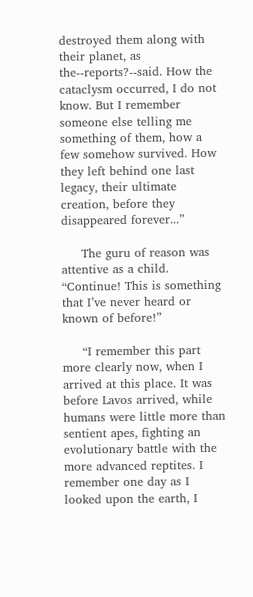destroyed them along with their planet, as the--reports?--said. How the cataclysm occurred, I do not know. But I remember someone else telling me something of them, how a few somehow survived. How they left behind one last legacy, their ultimate creation, before they disappeared forever...”

     The guru of reason was attentive as a child. “Continue! This is something that I’ve never heard or known of before!”

     “I remember this part more clearly now, when I arrived at this place. It was before Lavos arrived, while humans were little more than sentient apes, fighting an evolutionary battle with the more advanced reptites. I remember one day as I looked upon the earth, I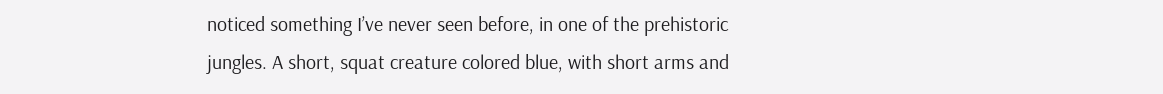noticed something I’ve never seen before, in one of the prehistoric jungles. A short, squat creature colored blue, with short arms and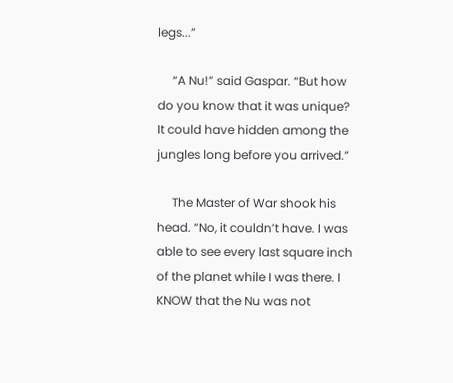legs...”

     “A Nu!” said Gaspar. “But how do you know that it was unique? It could have hidden among the jungles long before you arrived.”

     The Master of War shook his head. “No, it couldn’t have. I was able to see every last square inch of the planet while I was there. I KNOW that the Nu was not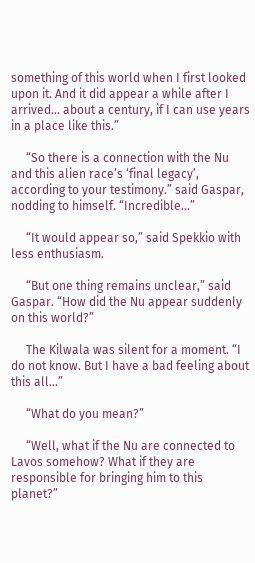something of this world when I first looked upon it. And it did appear a while after I arrived... about a century, if I can use years in a place like this.”

     “So there is a connection with the Nu and this alien race’s ‘final legacy’, according to your testimony.” said Gaspar, nodding to himself. “Incredible...”

     “It would appear so,” said Spekkio with less enthusiasm.

     “But one thing remains unclear,” said Gaspar. “How did the Nu appear suddenly on this world?”

     The Kilwala was silent for a moment. “I do not know. But I have a bad feeling about this all...”

     “What do you mean?”

     “Well, what if the Nu are connected to Lavos somehow? What if they are responsible for bringing him to this planet?”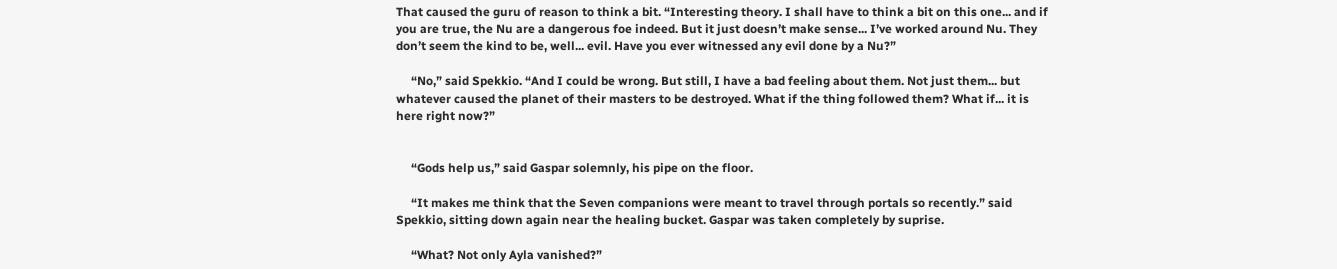That caused the guru of reason to think a bit. “Interesting theory. I shall have to think a bit on this one... and if you are true, the Nu are a dangerous foe indeed. But it just doesn’t make sense... I’ve worked around Nu. They don’t seem the kind to be, well... evil. Have you ever witnessed any evil done by a Nu?”

     “No,” said Spekkio. “And I could be wrong. But still, I have a bad feeling about them. Not just them... but whatever caused the planet of their masters to be destroyed. What if the thing followed them? What if... it is here right now?”


     “Gods help us,” said Gaspar solemnly, his pipe on the floor.

     “It makes me think that the Seven companions were meant to travel through portals so recently.” said Spekkio, sitting down again near the healing bucket. Gaspar was taken completely by suprise.

     “What? Not only Ayla vanished?”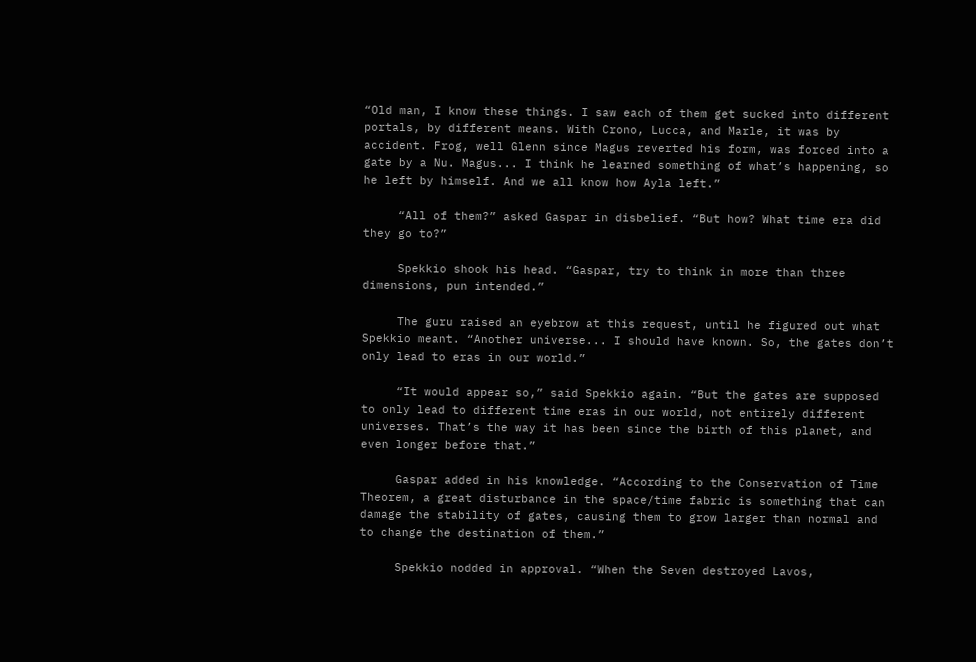“Old man, I know these things. I saw each of them get sucked into different portals, by different means. With Crono, Lucca, and Marle, it was by accident. Frog, well Glenn since Magus reverted his form, was forced into a gate by a Nu. Magus... I think he learned something of what’s happening, so he left by himself. And we all know how Ayla left.”

     “All of them?” asked Gaspar in disbelief. “But how? What time era did they go to?”

     Spekkio shook his head. “Gaspar, try to think in more than three dimensions, pun intended.”

     The guru raised an eyebrow at this request, until he figured out what Spekkio meant. “Another universe... I should have known. So, the gates don’t only lead to eras in our world.”

     “It would appear so,” said Spekkio again. “But the gates are supposed to only lead to different time eras in our world, not entirely different universes. That’s the way it has been since the birth of this planet, and even longer before that.”

     Gaspar added in his knowledge. “According to the Conservation of Time Theorem, a great disturbance in the space/time fabric is something that can damage the stability of gates, causing them to grow larger than normal and to change the destination of them.”

     Spekkio nodded in approval. “When the Seven destroyed Lavos,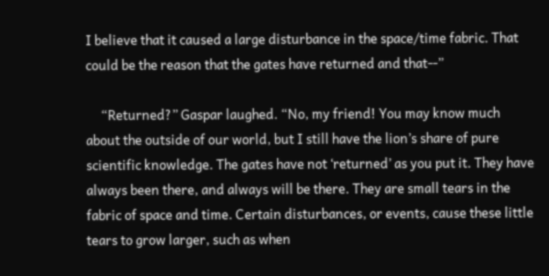I believe that it caused a large disturbance in the space/time fabric. That could be the reason that the gates have returned and that--”

     “Returned?” Gaspar laughed. “No, my friend! You may know much about the outside of our world, but I still have the lion’s share of pure scientific knowledge. The gates have not ‘returned’ as you put it. They have always been there, and always will be there. They are small tears in the fabric of space and time. Certain disturbances, or events, cause these little tears to grow larger, such as when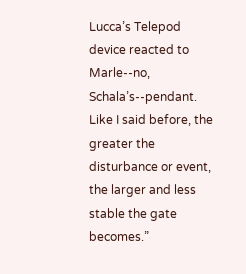Lucca’s Telepod device reacted to Marle--no, Schala’s--pendant. Like I said before, the greater the disturbance or event, the larger and less stable the gate becomes.”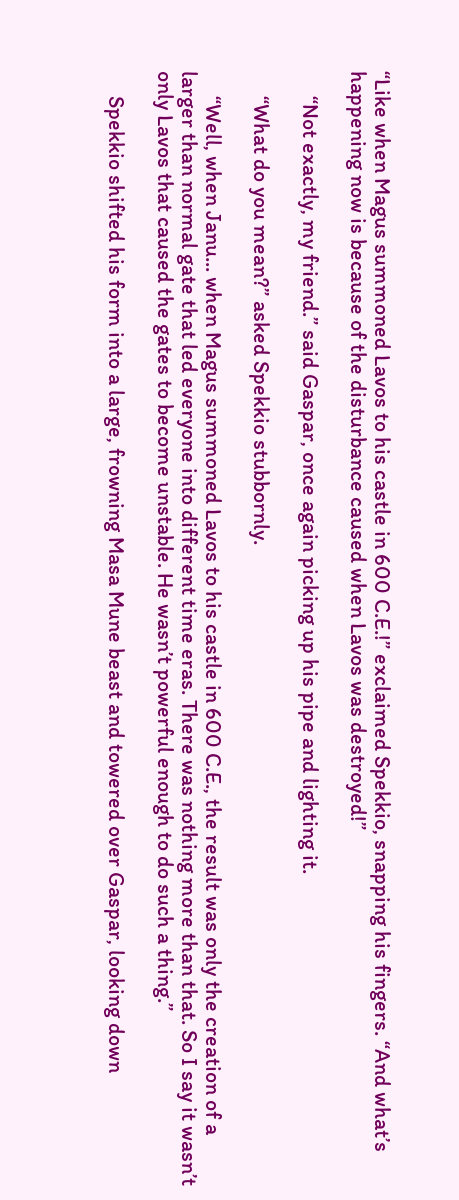“Like when Magus summoned Lavos to his castle in 600 C.E.!” exclaimed Spekkio, snapping his fingers. “And what’s happening now is because of the disturbance caused when Lavos was destroyed!”

     “Not exactly, my friend.” said Gaspar, once again picking up his pipe and lighting it.

     “What do you mean?” asked Spekkio stubbornly.

     “Well, when Janu... when Magus summoned Lavos to his castle in 600 C.E., the result was only the creation of a larger than normal gate that led everyone into different time eras. There was nothing more than that. So I say it wasn’t only Lavos that caused the gates to become unstable. He wasn’t powerful enough to do such a thing.”

     Spekkio shifted his form into a large, frowning Masa Mune beast and towered over Gaspar, looking down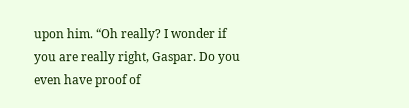upon him. “Oh really? I wonder if you are really right, Gaspar. Do you even have proof of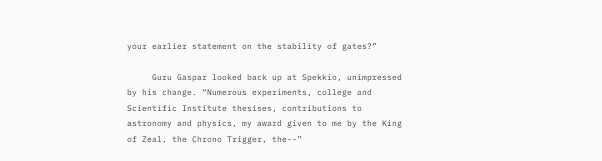your earlier statement on the stability of gates?”

     Guru Gaspar looked back up at Spekkio, unimpressed by his change. “Numerous experiments, college and Scientific Institute thesises, contributions to astronomy and physics, my award given to me by the King of Zeal, the Chrono Trigger, the--”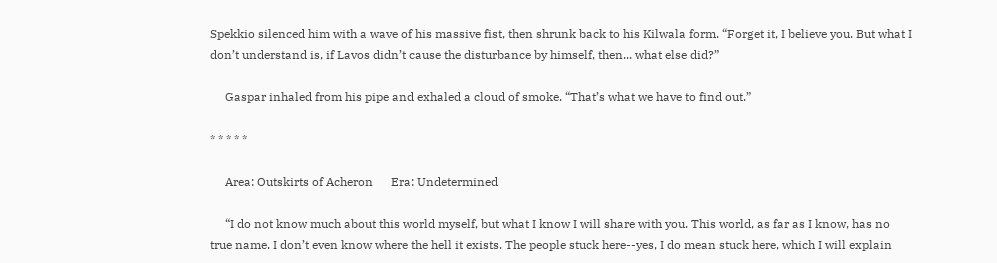Spekkio silenced him with a wave of his massive fist, then shrunk back to his Kilwala form. “Forget it, I believe you. But what I don’t understand is, if Lavos didn’t cause the disturbance by himself, then... what else did?”

     Gaspar inhaled from his pipe and exhaled a cloud of smoke. “That’s what we have to find out.”

* * * * *

     Area: Outskirts of Acheron      Era: Undetermined

     “I do not know much about this world myself, but what I know I will share with you. This world, as far as I know, has no true name. I don’t even know where the hell it exists. The people stuck here--yes, I do mean stuck here, which I will explain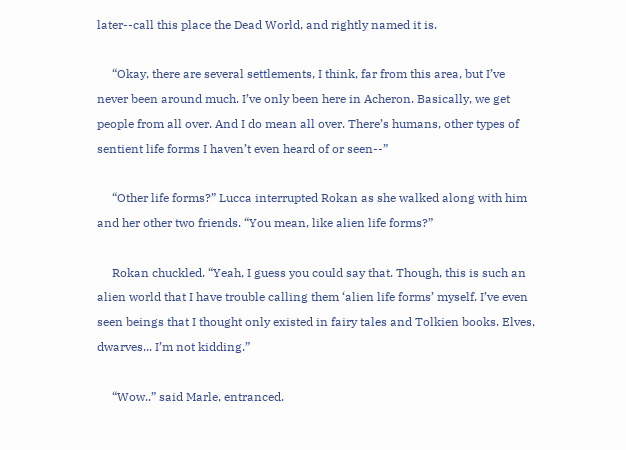later--call this place the Dead World, and rightly named it is.

     “Okay, there are several settlements, I think, far from this area, but I’ve never been around much. I’ve only been here in Acheron. Basically, we get people from all over. And I do mean all over. There’s humans, other types of sentient life forms I haven’t even heard of or seen--”

     “Other life forms?” Lucca interrupted Rokan as she walked along with him and her other two friends. “You mean, like alien life forms?”

     Rokan chuckled. “Yeah, I guess you could say that. Though, this is such an alien world that I have trouble calling them ‘alien life forms’ myself. I’ve even seen beings that I thought only existed in fairy tales and Tolkien books. Elves, dwarves... I’m not kidding.”

     “Wow..” said Marle, entranced.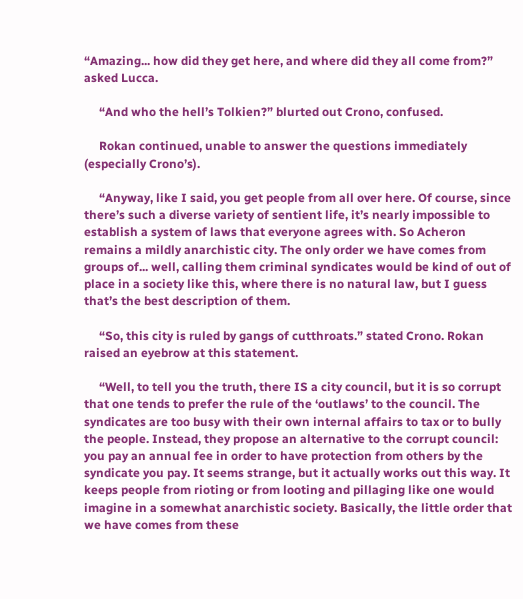“Amazing... how did they get here, and where did they all come from?” asked Lucca.

     “And who the hell’s Tolkien?” blurted out Crono, confused.

     Rokan continued, unable to answer the questions immediately (especially Crono’s).

     “Anyway, like I said, you get people from all over here. Of course, since there’s such a diverse variety of sentient life, it’s nearly impossible to establish a system of laws that everyone agrees with. So Acheron remains a mildly anarchistic city. The only order we have comes from groups of... well, calling them criminal syndicates would be kind of out of place in a society like this, where there is no natural law, but I guess that’s the best description of them.

     “So, this city is ruled by gangs of cutthroats.” stated Crono. Rokan raised an eyebrow at this statement.

     “Well, to tell you the truth, there IS a city council, but it is so corrupt that one tends to prefer the rule of the ‘outlaws’ to the council. The syndicates are too busy with their own internal affairs to tax or to bully the people. Instead, they propose an alternative to the corrupt council: you pay an annual fee in order to have protection from others by the syndicate you pay. It seems strange, but it actually works out this way. It keeps people from rioting or from looting and pillaging like one would imagine in a somewhat anarchistic society. Basically, the little order that we have comes from these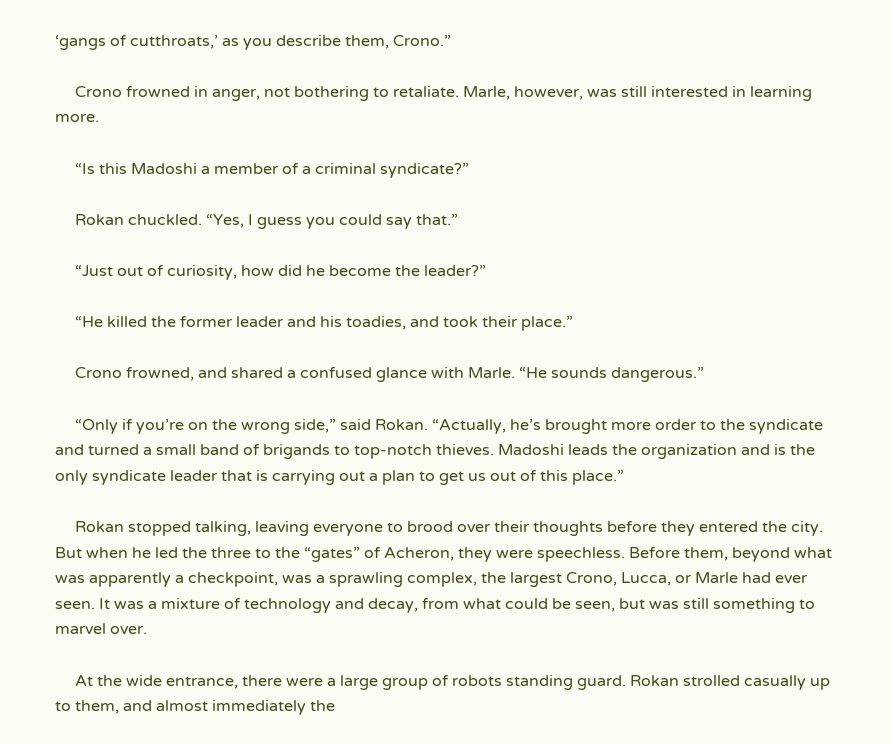‘gangs of cutthroats,’ as you describe them, Crono.”

     Crono frowned in anger, not bothering to retaliate. Marle, however, was still interested in learning more.

     “Is this Madoshi a member of a criminal syndicate?”

     Rokan chuckled. “Yes, I guess you could say that.”

     “Just out of curiosity, how did he become the leader?”

     “He killed the former leader and his toadies, and took their place.”

     Crono frowned, and shared a confused glance with Marle. “He sounds dangerous.”

     “Only if you’re on the wrong side,” said Rokan. “Actually, he’s brought more order to the syndicate and turned a small band of brigands to top-notch thieves. Madoshi leads the organization and is the only syndicate leader that is carrying out a plan to get us out of this place.”

     Rokan stopped talking, leaving everyone to brood over their thoughts before they entered the city. But when he led the three to the “gates” of Acheron, they were speechless. Before them, beyond what was apparently a checkpoint, was a sprawling complex, the largest Crono, Lucca, or Marle had ever seen. It was a mixture of technology and decay, from what could be seen, but was still something to marvel over.

     At the wide entrance, there were a large group of robots standing guard. Rokan strolled casually up to them, and almost immediately the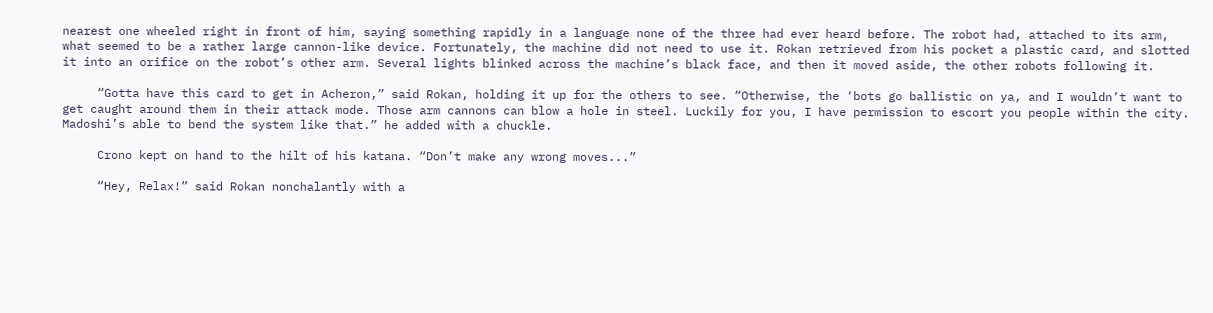nearest one wheeled right in front of him, saying something rapidly in a language none of the three had ever heard before. The robot had, attached to its arm, what seemed to be a rather large cannon-like device. Fortunately, the machine did not need to use it. Rokan retrieved from his pocket a plastic card, and slotted it into an orifice on the robot’s other arm. Several lights blinked across the machine’s black face, and then it moved aside, the other robots following it.

     “Gotta have this card to get in Acheron,” said Rokan, holding it up for the others to see. “Otherwise, the ‘bots go ballistic on ya, and I wouldn’t want to get caught around them in their attack mode. Those arm cannons can blow a hole in steel. Luckily for you, I have permission to escort you people within the city. Madoshi’s able to bend the system like that.” he added with a chuckle.

     Crono kept on hand to the hilt of his katana. “Don’t make any wrong moves...”

     “Hey, Relax!” said Rokan nonchalantly with a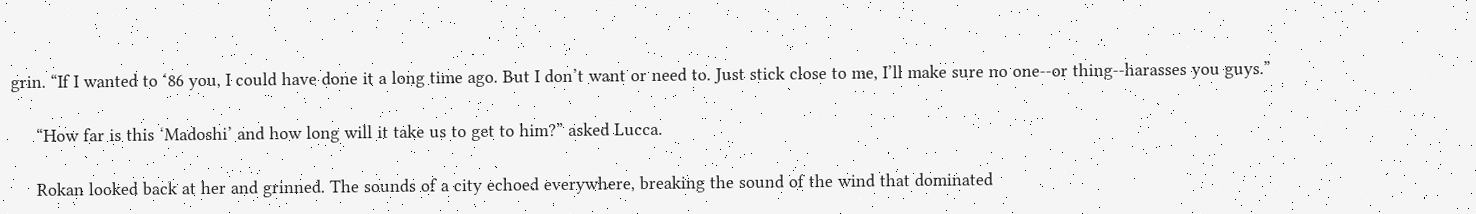grin. “If I wanted to ‘86 you, I could have done it a long time ago. But I don’t want or need to. Just stick close to me, I’ll make sure no one--or thing--harasses you guys.”

     “How far is this ‘Madoshi’ and how long will it take us to get to him?” asked Lucca.

     Rokan looked back at her and grinned. The sounds of a city echoed everywhere, breaking the sound of the wind that dominated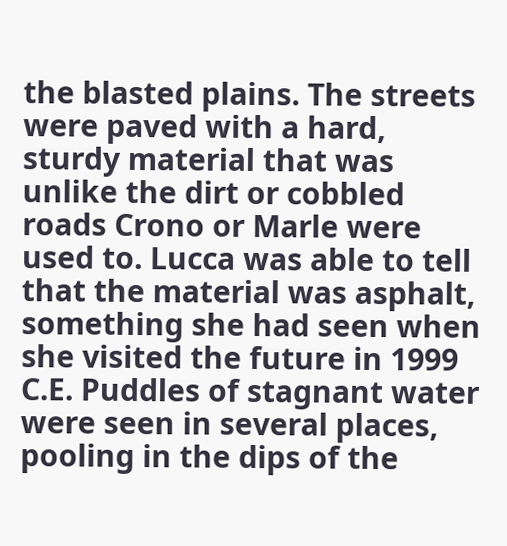the blasted plains. The streets were paved with a hard, sturdy material that was unlike the dirt or cobbled roads Crono or Marle were used to. Lucca was able to tell that the material was asphalt, something she had seen when she visited the future in 1999 C.E. Puddles of stagnant water were seen in several places, pooling in the dips of the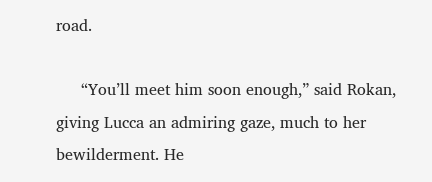road.

     “You’ll meet him soon enough,” said Rokan, giving Lucca an admiring gaze, much to her bewilderment. He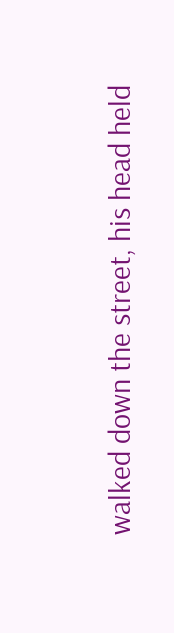walked down the street, his head held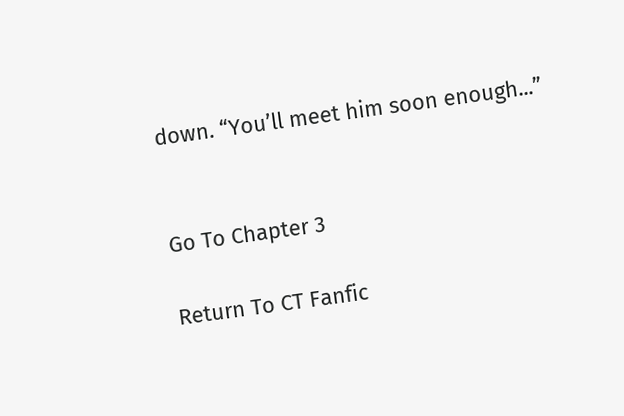down. “You’ll meet him soon enough...”


Go To Chapter 3

Return To CT Fanfic